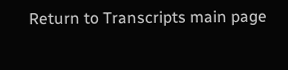Return to Transcripts main page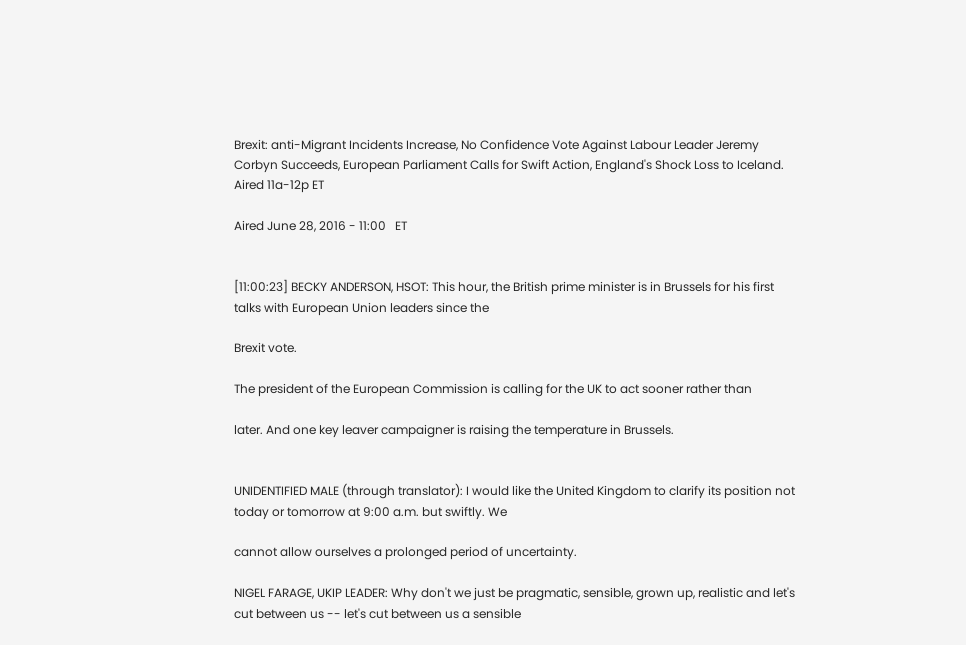Brexit: anti-Migrant Incidents Increase, No Confidence Vote Against Labour Leader Jeremy Corbyn Succeeds, European Parliament Calls for Swift Action, England's Shock Loss to Iceland. Aired 11a-12p ET

Aired June 28, 2016 - 11:00   ET


[11:00:23] BECKY ANDERSON, HSOT: This hour, the British prime minister is in Brussels for his first talks with European Union leaders since the

Brexit vote.

The president of the European Commission is calling for the UK to act sooner rather than

later. And one key leaver campaigner is raising the temperature in Brussels.


UNIDENTIFIED MALE (through translator): I would like the United Kingdom to clarify its position not today or tomorrow at 9:00 a.m. but swiftly. We

cannot allow ourselves a prolonged period of uncertainty.

NIGEL FARAGE, UKIP LEADER: Why don't we just be pragmatic, sensible, grown up, realistic and let's cut between us -- let's cut between us a sensible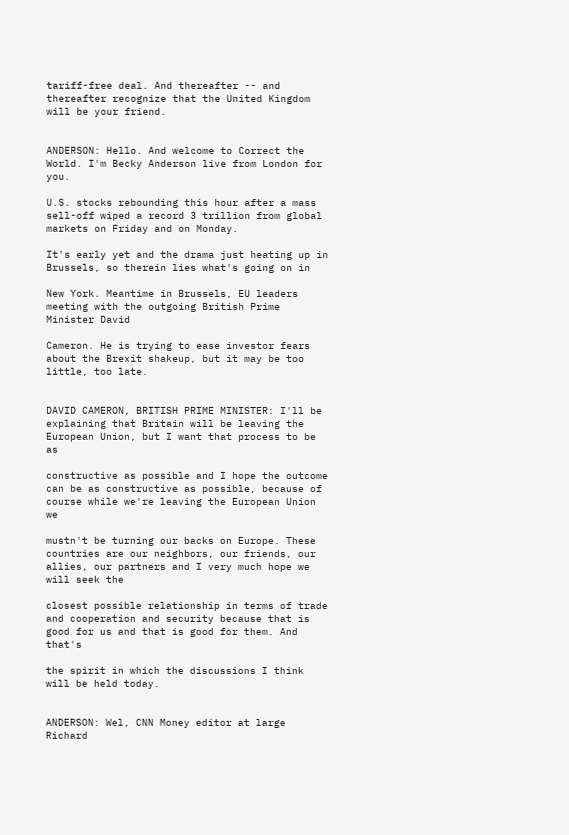tariff-free deal. And thereafter -- and thereafter recognize that the United Kingdom will be your friend.


ANDERSON: Hello. And welcome to Correct the World. I'm Becky Anderson live from London for you.

U.S. stocks rebounding this hour after a mass sell-off wiped a record 3 trillion from global markets on Friday and on Monday.

It's early yet and the drama just heating up in Brussels, so therein lies what's going on in

New York. Meantime in Brussels, EU leaders meeting with the outgoing British Prime Minister David

Cameron. He is trying to ease investor fears about the Brexit shakeup, but it may be too little, too late.


DAVID CAMERON, BRITISH PRIME MINISTER: I'll be explaining that Britain will be leaving the European Union, but I want that process to be as

constructive as possible and I hope the outcome can be as constructive as possible, because of course while we're leaving the European Union we

mustn't be turning our backs on Europe. These countries are our neighbors, our friends, our allies, our partners and I very much hope we will seek the

closest possible relationship in terms of trade and cooperation and security because that is good for us and that is good for them. And that's

the spirit in which the discussions I think will be held today.


ANDERSON: Wel, CNN Money editor at large Richard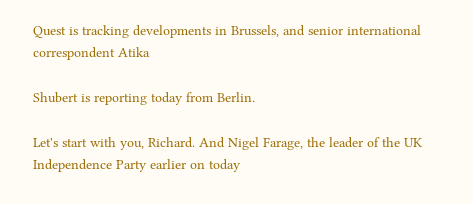Quest is tracking developments in Brussels, and senior international correspondent Atika

Shubert is reporting today from Berlin.

Let's start with you, Richard. And Nigel Farage, the leader of the UK Independence Party earlier on today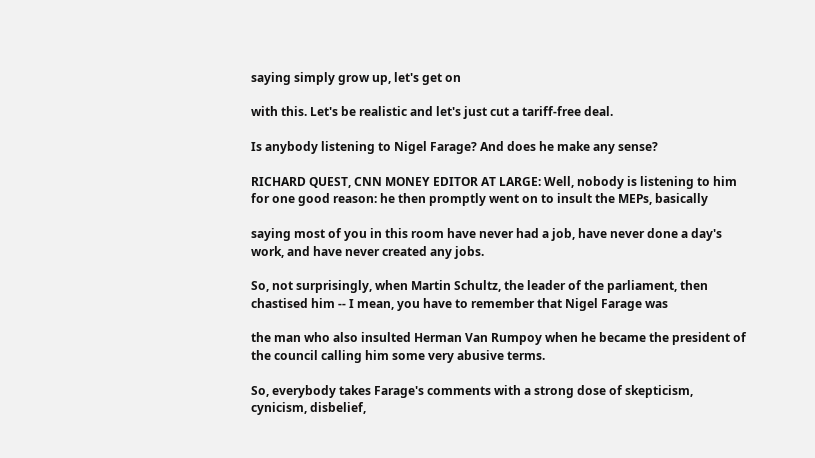saying simply grow up, let's get on

with this. Let's be realistic and let's just cut a tariff-free deal.

Is anybody listening to Nigel Farage? And does he make any sense?

RICHARD QUEST, CNN MONEY EDITOR AT LARGE: Well, nobody is listening to him for one good reason: he then promptly went on to insult the MEPs, basically

saying most of you in this room have never had a job, have never done a day's work, and have never created any jobs.

So, not surprisingly, when Martin Schultz, the leader of the parliament, then chastised him -- I mean, you have to remember that Nigel Farage was

the man who also insulted Herman Van Rumpoy when he became the president of the council calling him some very abusive terms.

So, everybody takes Farage's comments with a strong dose of skepticism, cynicism, disbelief,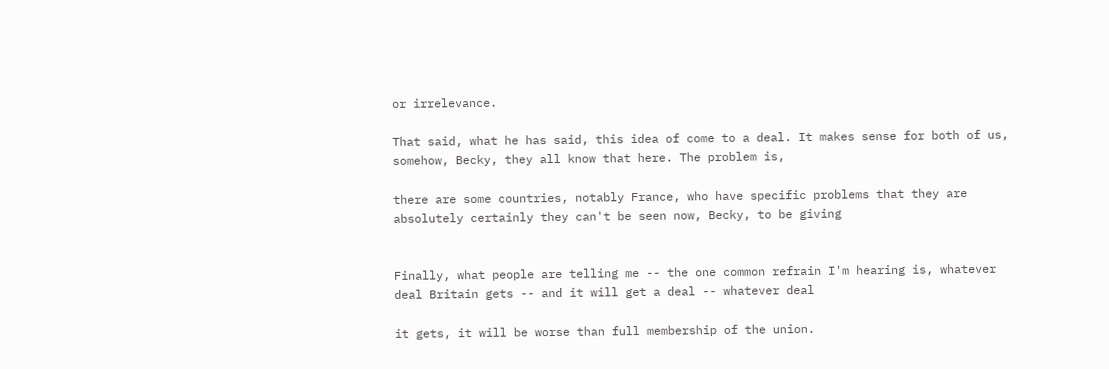or irrelevance.

That said, what he has said, this idea of come to a deal. It makes sense for both of us, somehow, Becky, they all know that here. The problem is,

there are some countries, notably France, who have specific problems that they are absolutely certainly they can't be seen now, Becky, to be giving


Finally, what people are telling me -- the one common refrain I'm hearing is, whatever deal Britain gets -- and it will get a deal -- whatever deal

it gets, it will be worse than full membership of the union.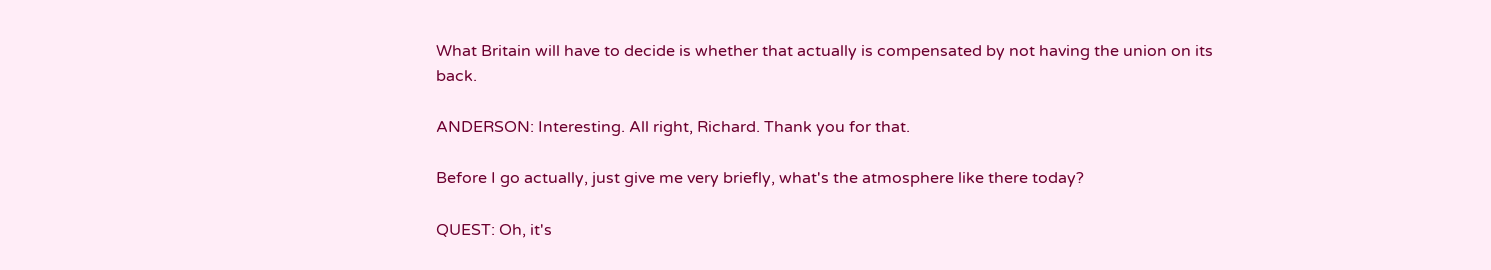What Britain will have to decide is whether that actually is compensated by not having the union on its back.

ANDERSON: Interesting. All right, Richard. Thank you for that.

Before I go actually, just give me very briefly, what's the atmosphere like there today?

QUEST: Oh, it's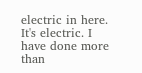electric in here. It's electric. I have done more than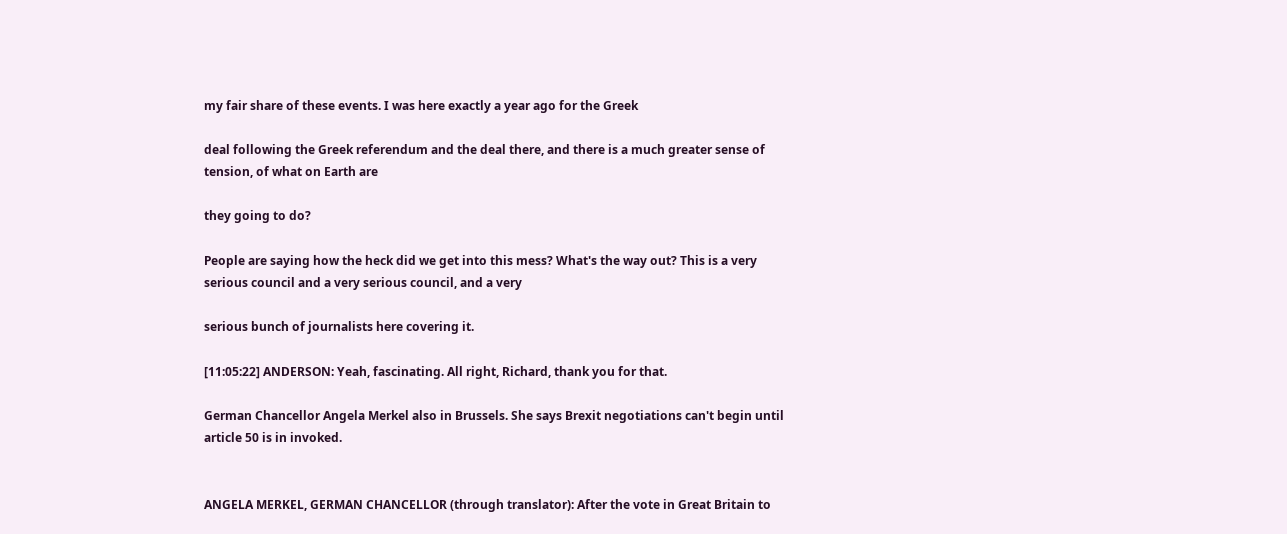my fair share of these events. I was here exactly a year ago for the Greek

deal following the Greek referendum and the deal there, and there is a much greater sense of tension, of what on Earth are

they going to do?

People are saying how the heck did we get into this mess? What's the way out? This is a very serious council and a very serious council, and a very

serious bunch of journalists here covering it.

[11:05:22] ANDERSON: Yeah, fascinating. All right, Richard, thank you for that.

German Chancellor Angela Merkel also in Brussels. She says Brexit negotiations can't begin until article 50 is in invoked.


ANGELA MERKEL, GERMAN CHANCELLOR (through translator): After the vote in Great Britain to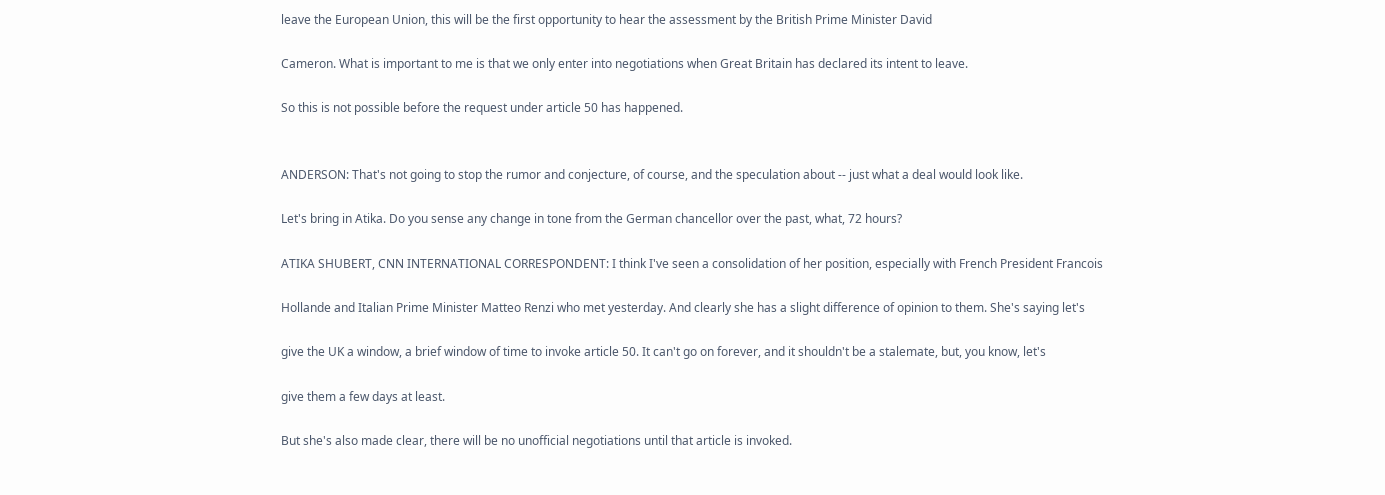leave the European Union, this will be the first opportunity to hear the assessment by the British Prime Minister David

Cameron. What is important to me is that we only enter into negotiations when Great Britain has declared its intent to leave.

So this is not possible before the request under article 50 has happened.


ANDERSON: That's not going to stop the rumor and conjecture, of course, and the speculation about -- just what a deal would look like.

Let's bring in Atika. Do you sense any change in tone from the German chancellor over the past, what, 72 hours?

ATIKA SHUBERT, CNN INTERNATIONAL CORRESPONDENT: I think I've seen a consolidation of her position, especially with French President Francois

Hollande and Italian Prime Minister Matteo Renzi who met yesterday. And clearly she has a slight difference of opinion to them. She's saying let's

give the UK a window, a brief window of time to invoke article 50. It can't go on forever, and it shouldn't be a stalemate, but, you know, let's

give them a few days at least.

But she's also made clear, there will be no unofficial negotiations until that article is invoked.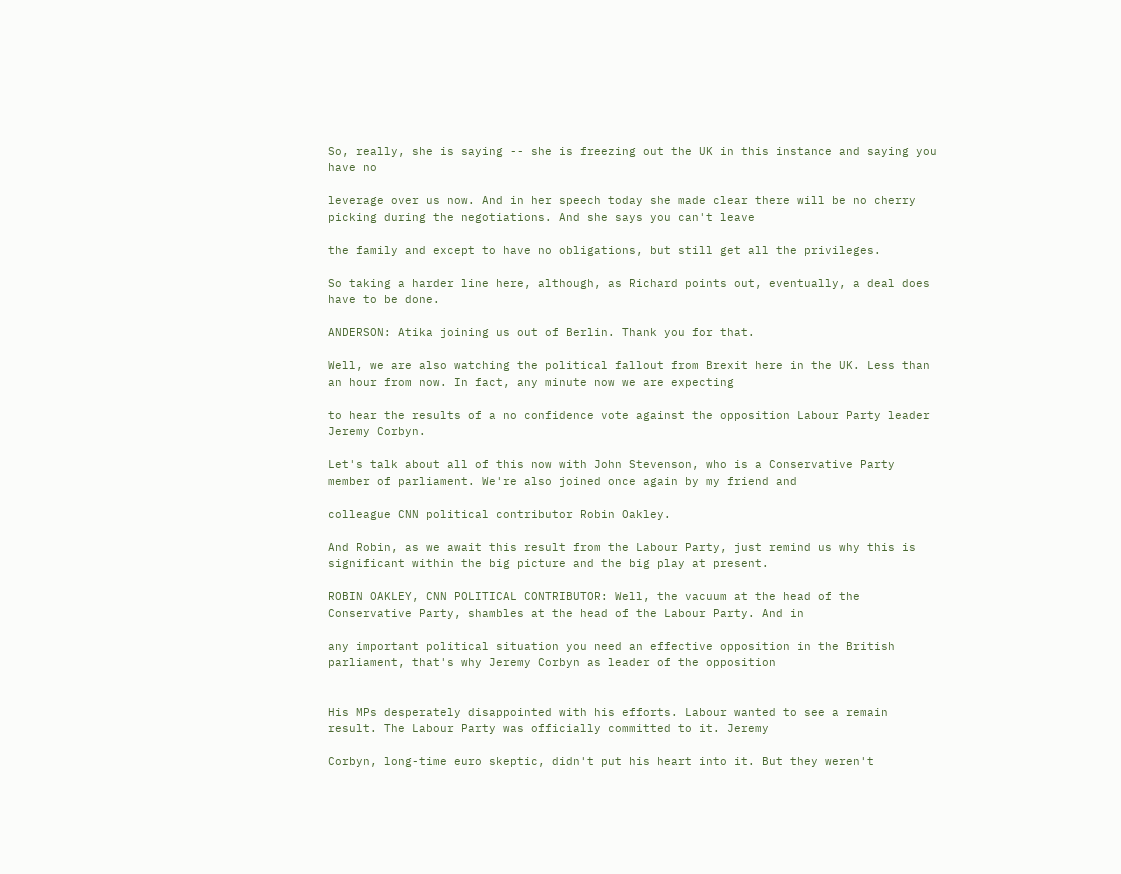So, really, she is saying -- she is freezing out the UK in this instance and saying you have no

leverage over us now. And in her speech today she made clear there will be no cherry picking during the negotiations. And she says you can't leave

the family and except to have no obligations, but still get all the privileges.

So taking a harder line here, although, as Richard points out, eventually, a deal does have to be done.

ANDERSON: Atika joining us out of Berlin. Thank you for that.

Well, we are also watching the political fallout from Brexit here in the UK. Less than an hour from now. In fact, any minute now we are expecting

to hear the results of a no confidence vote against the opposition Labour Party leader Jeremy Corbyn.

Let's talk about all of this now with John Stevenson, who is a Conservative Party member of parliament. We're also joined once again by my friend and

colleague CNN political contributor Robin Oakley.

And Robin, as we await this result from the Labour Party, just remind us why this is significant within the big picture and the big play at present.

ROBIN OAKLEY, CNN POLITICAL CONTRIBUTOR: Well, the vacuum at the head of the Conservative Party, shambles at the head of the Labour Party. And in

any important political situation you need an effective opposition in the British parliament, that's why Jeremy Corbyn as leader of the opposition


His MPs desperately disappointed with his efforts. Labour wanted to see a remain result. The Labour Party was officially committed to it. Jeremy

Corbyn, long-time euro skeptic, didn't put his heart into it. But they weren't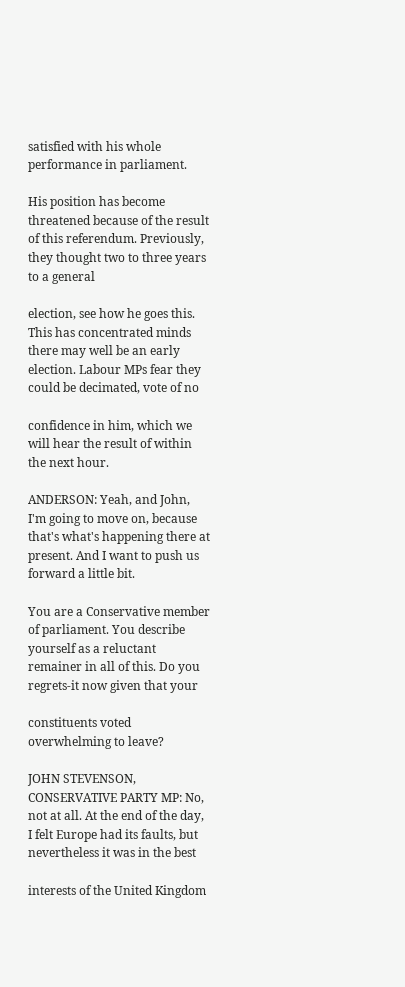satisfied with his whole performance in parliament.

His position has become threatened because of the result of this referendum. Previously, they thought two to three years to a general

election, see how he goes this. This has concentrated minds there may well be an early election. Labour MPs fear they could be decimated, vote of no

confidence in him, which we will hear the result of within the next hour.

ANDERSON: Yeah, and John, I'm going to move on, because that's what's happening there at present. And I want to push us forward a little bit.

You are a Conservative member of parliament. You describe yourself as a reluctant remainer in all of this. Do you regrets-it now given that your

constituents voted overwhelming to leave?

JOHN STEVENSON, CONSERVATIVE PARTY MP: No, not at all. At the end of the day, I felt Europe had its faults, but nevertheless it was in the best

interests of the United Kingdom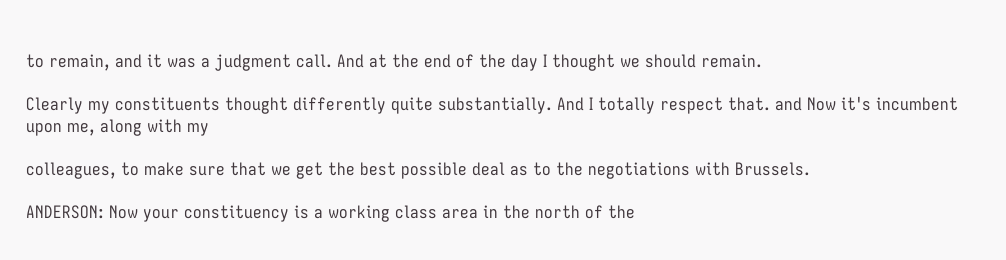to remain, and it was a judgment call. And at the end of the day I thought we should remain.

Clearly my constituents thought differently quite substantially. And I totally respect that. and Now it's incumbent upon me, along with my

colleagues, to make sure that we get the best possible deal as to the negotiations with Brussels.

ANDERSON: Now your constituency is a working class area in the north of the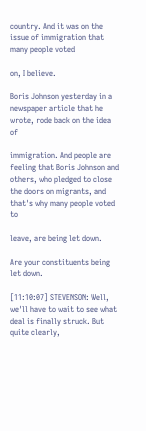country. And it was on the issue of immigration that many people voted

on, I believe.

Boris Johnson yesterday in a newspaper article that he wrote, rode back on the idea of

immigration. And people are feeling that Boris Johnson and others, who pledged to close the doors on migrants, and that's why many people voted to

leave, are being let down.

Are your constituents being let down.

[11:10:07] STEVENSON: Well, we'll have to wait to see what deal is finally struck. But quite clearly,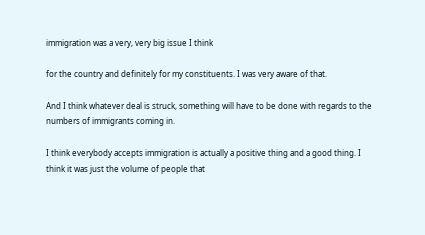immigration was a very, very big issue I think

for the country and definitely for my constituents. I was very aware of that.

And I think whatever deal is struck, something will have to be done with regards to the numbers of immigrants coming in.

I think everybody accepts immigration is actually a positive thing and a good thing. I think it was just the volume of people that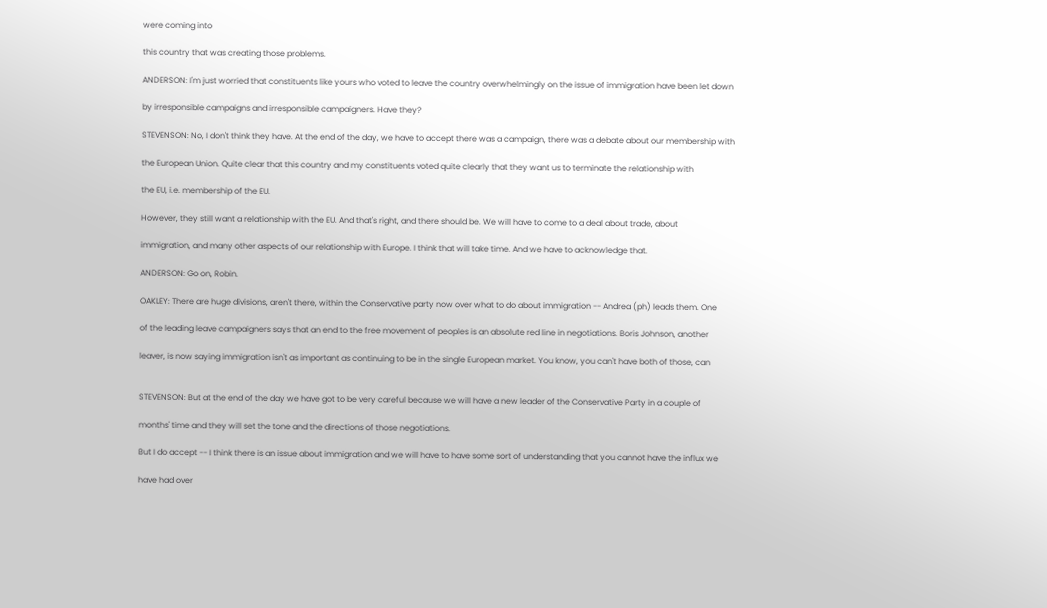were coming into

this country that was creating those problems.

ANDERSON: I'm just worried that constituents like yours who voted to leave the country overwhelmingly on the issue of immigration have been let down

by irresponsible campaigns and irresponsible campaigners. Have they?

STEVENSON: No, I don't think they have. At the end of the day, we have to accept there was a campaign, there was a debate about our membership with

the European Union. Quite clear that this country and my constituents voted quite clearly that they want us to terminate the relationship with

the EU, i.e. membership of the EU.

However, they still want a relationship with the EU. And that's right, and there should be. We will have to come to a deal about trade, about

immigration, and many other aspects of our relationship with Europe. I think that will take time. And we have to acknowledge that.

ANDERSON: Go on, Robin.

OAKLEY: There are huge divisions, aren't there, within the Conservative party now over what to do about immigration -- Andrea (ph) leads them. One

of the leading leave campaigners says that an end to the free movement of peoples is an absolute red line in negotiations. Boris Johnson, another

leaver, is now saying immigration isn't as important as continuing to be in the single European market. You know, you can't have both of those, can


STEVENSON: But at the end of the day we have got to be very careful because we will have a new leader of the Conservative Party in a couple of

months' time and they will set the tone and the directions of those negotiations.

But I do accept -- I think there is an issue about immigration and we will have to have some sort of understanding that you cannot have the influx we

have had over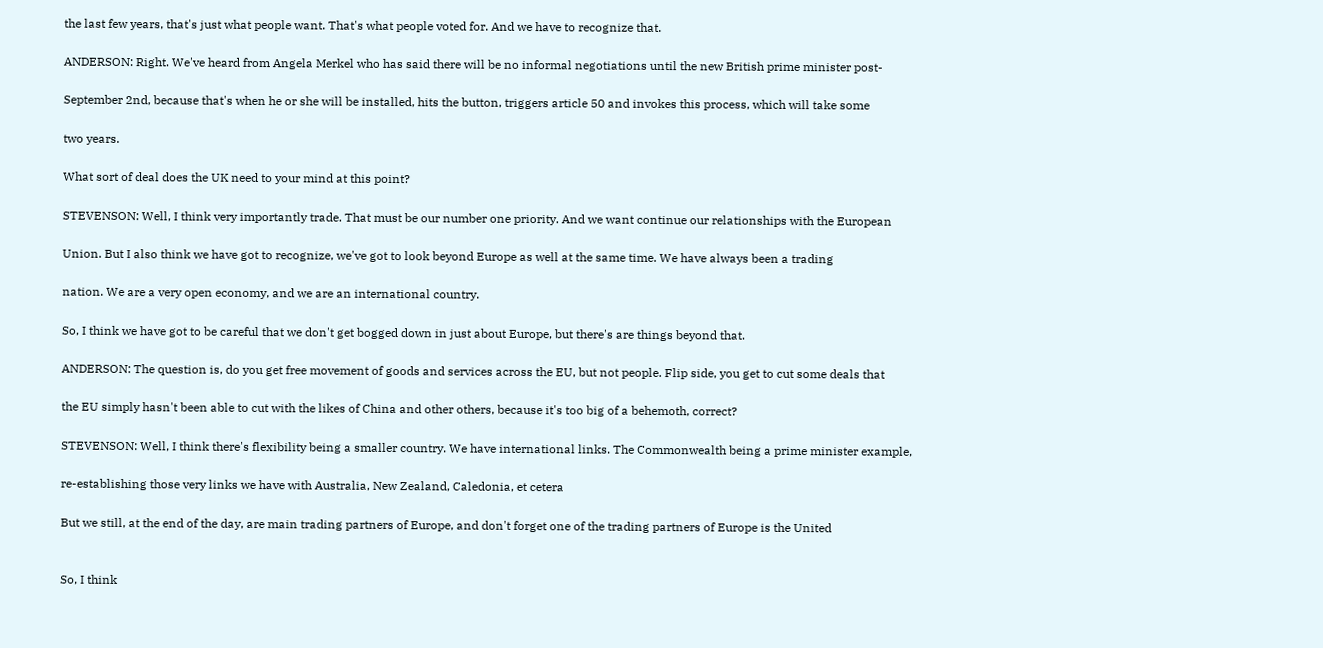the last few years, that's just what people want. That's what people voted for. And we have to recognize that.

ANDERSON: Right. We've heard from Angela Merkel who has said there will be no informal negotiations until the new British prime minister post-

September 2nd, because that's when he or she will be installed, hits the button, triggers article 50 and invokes this process, which will take some

two years.

What sort of deal does the UK need to your mind at this point?

STEVENSON: Well, I think very importantly trade. That must be our number one priority. And we want continue our relationships with the European

Union. But I also think we have got to recognize, we've got to look beyond Europe as well at the same time. We have always been a trading

nation. We are a very open economy, and we are an international country.

So, I think we have got to be careful that we don't get bogged down in just about Europe, but there's are things beyond that.

ANDERSON: The question is, do you get free movement of goods and services across the EU, but not people. Flip side, you get to cut some deals that

the EU simply hasn't been able to cut with the likes of China and other others, because it's too big of a behemoth, correct?

STEVENSON: Well, I think there's flexibility being a smaller country. We have international links. The Commonwealth being a prime minister example,

re-establishing those very links we have with Australia, New Zealand, Caledonia, et cetera

But we still, at the end of the day, are main trading partners of Europe, and don't forget one of the trading partners of Europe is the United


So, I think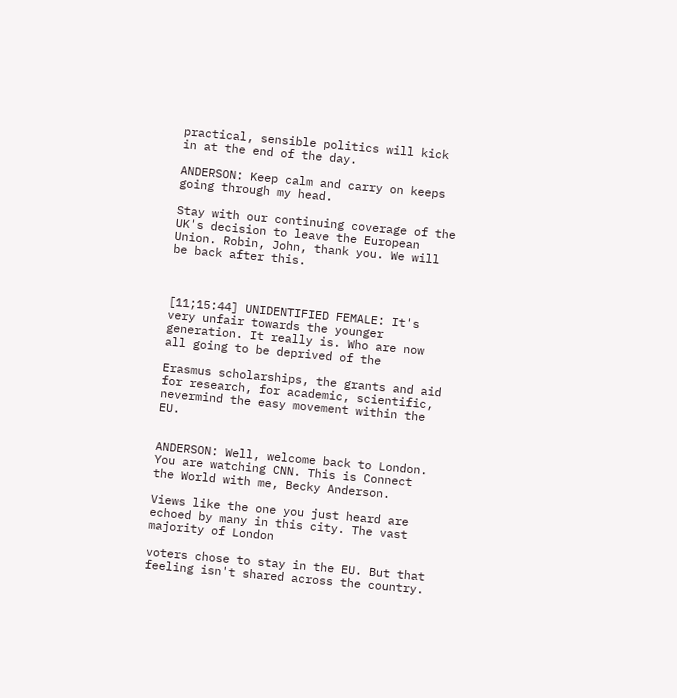practical, sensible politics will kick in at the end of the day.

ANDERSON: Keep calm and carry on keeps going through my head.

Stay with our continuing coverage of the UK's decision to leave the European Union. Robin, John, thank you. We will be back after this.



[11;15:44] UNIDENTIFIED FEMALE: It's very unfair towards the younger generation. It really is. Who are now all going to be deprived of the

Erasmus scholarships, the grants and aid for research, for academic, scientific, nevermind the easy movement within the EU.


ANDERSON: Well, welcome back to London. You are watching CNN. This is Connect the World with me, Becky Anderson.

Views like the one you just heard are echoed by many in this city. The vast majority of London

voters chose to stay in the EU. But that feeling isn't shared across the country.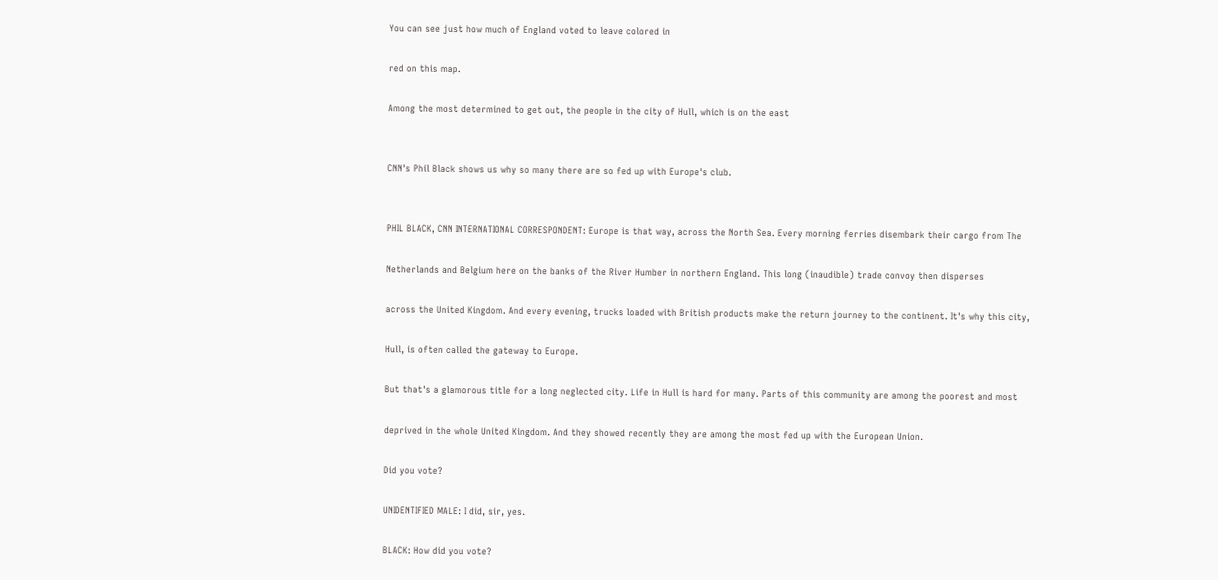You can see just how much of England voted to leave colored in

red on this map.

Among the most determined to get out, the people in the city of Hull, which is on the east


CNN's Phil Black shows us why so many there are so fed up with Europe's club.


PHIL BLACK, CNN INTERNATIONAL CORRESPONDENT: Europe is that way, across the North Sea. Every morning ferries disembark their cargo from The

Netherlands and Belgium here on the banks of the River Humber in northern England. This long (inaudible) trade convoy then disperses

across the United Kingdom. And every evening, trucks loaded with British products make the return journey to the continent. It's why this city,

Hull, is often called the gateway to Europe.

But that's a glamorous title for a long neglected city. Life in Hull is hard for many. Parts of this community are among the poorest and most

deprived in the whole United Kingdom. And they showed recently they are among the most fed up with the European Union.

Did you vote?

UNIDENTIFIED MALE: I did, sir, yes.

BLACK: How did you vote?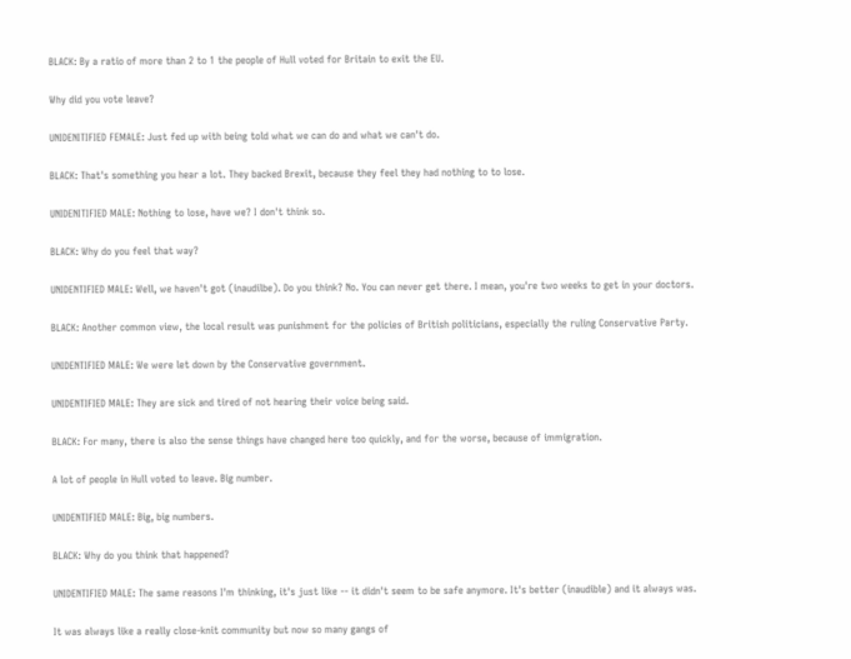BLACK: By a ratio of more than 2 to 1 the people of Hull voted for Britain to exit the EU.

Why did you vote leave?

UNIDENITIFIED FEMALE: Just fed up with being told what we can do and what we can't do.

BLACK: That's something you hear a lot. They backed Brexit, because they feel they had nothing to to lose.

UNIDENITIFIED MALE: Nothing to lose, have we? I don't think so.

BLACK: Why do you feel that way?

UNIDENTIFIED MALE: Well, we haven't got (inaudilbe). Do you think? No. You can never get there. I mean, you're two weeks to get in your doctors.

BLACK: Another common view, the local result was punishment for the policies of British politicians, especially the ruling Conservative Party.

UNIDENTIFIED MALE: We were let down by the Conservative government.

UNIDENTIFIED MALE: They are sick and tired of not hearing their voice being said.

BLACK: For many, there is also the sense things have changed here too quickly, and for the worse, because of immigration.

A lot of people in Hull voted to leave. Big number.

UNIDENTIFIED MALE: Big, big numbers.

BLACK: Why do you think that happened?

UNIDENTIFIED MALE: The same reasons I'm thinking, it's just like -- it didn't seem to be safe anymore. It's better (inaudible) and it always was.

It was always like a really close-knit community but now so many gangs of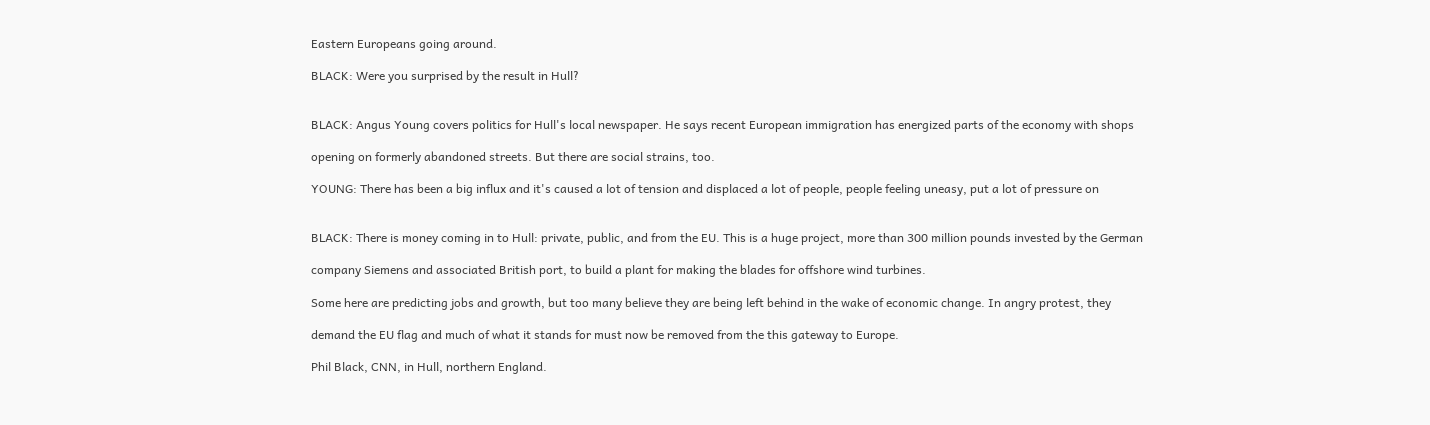Eastern Europeans going around.

BLACK: Were you surprised by the result in Hull?


BLACK: Angus Young covers politics for Hull's local newspaper. He says recent European immigration has energized parts of the economy with shops

opening on formerly abandoned streets. But there are social strains, too.

YOUNG: There has been a big influx and it's caused a lot of tension and displaced a lot of people, people feeling uneasy, put a lot of pressure on


BLACK: There is money coming in to Hull: private, public, and from the EU. This is a huge project, more than 300 million pounds invested by the German

company Siemens and associated British port, to build a plant for making the blades for offshore wind turbines.

Some here are predicting jobs and growth, but too many believe they are being left behind in the wake of economic change. In angry protest, they

demand the EU flag and much of what it stands for must now be removed from the this gateway to Europe.

Phil Black, CNN, in Hull, northern England.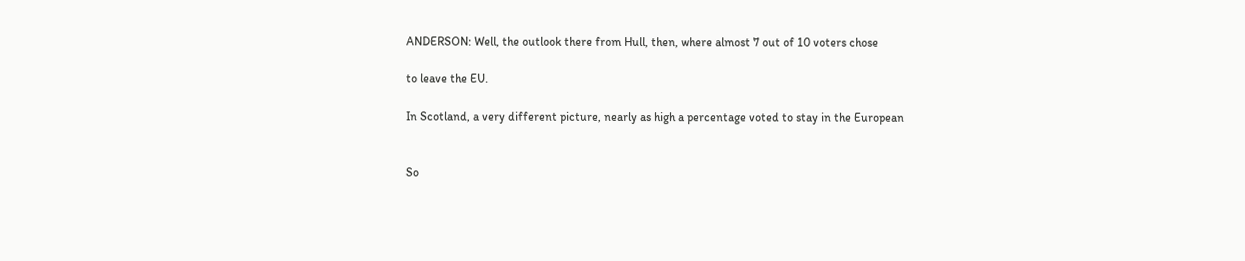ANDERSON: Well, the outlook there from Hull, then, where almost 7 out of 10 voters chose

to leave the EU.

In Scotland, a very different picture, nearly as high a percentage voted to stay in the European


So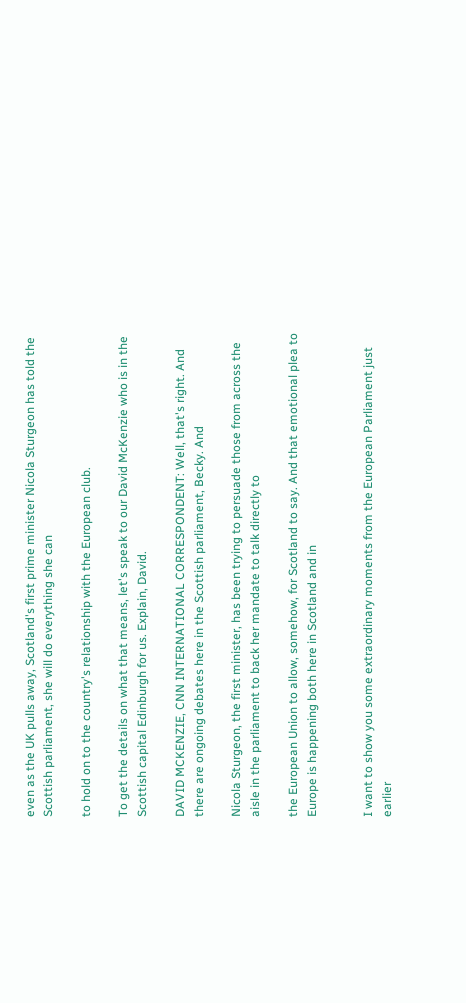even as the UK pulls away, Scotland's first prime minister Nicola Sturgeon has told the Scottish parliament, she will do everything she can

to hold on to the country's relationship with the European club.

To get the details on what that means, let's speak to our David McKenzie who is in the Scottish capital Edinburgh for us. Explain, David.

DAVID MCKENZIE, CNN INTERNATIONAL CORRESPONDENT: Well, that's right. And there are ongoing debates here in the Scottish parliament, Becky. And

Nicola Sturgeon, the first minister, has been trying to persuade those from across the aisle in the parliament to back her mandate to talk directly to

the European Union to allow, somehow, for Scotland to say. And that emotional plea to Europe is happening both here in Scotland and in


I want to show you some extraordinary moments from the European Parliament just earlier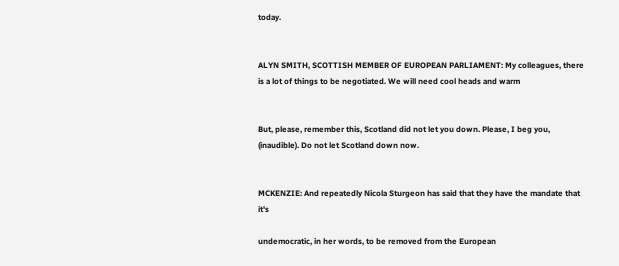today.


ALYN SMITH, SCOTTISH MEMBER OF EUROPEAN PARLIAMENT: My colleagues, there is a lot of things to be negotiated. We will need cool heads and warm


But, please, remember this, Scotland did not let you down. Please, I beg you, (inaudible). Do not let Scotland down now.


MCKENZIE: And repeatedly Nicola Sturgeon has said that they have the mandate that it's

undemocratic, in her words, to be removed from the European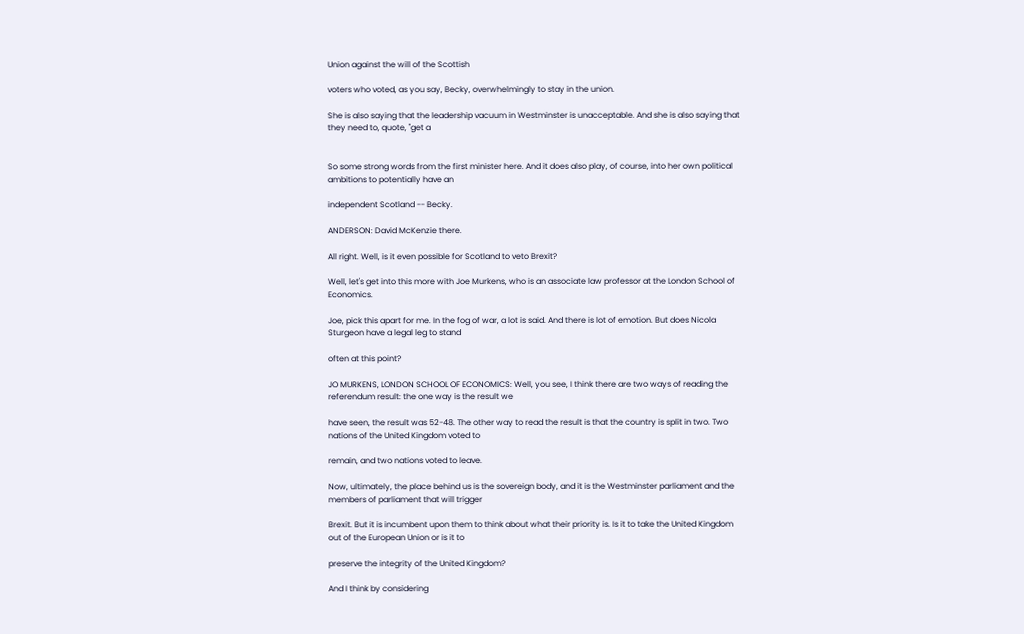Union against the will of the Scottish

voters who voted, as you say, Becky, overwhelmingly to stay in the union.

She is also saying that the leadership vacuum in Westminster is unacceptable. And she is also saying that they need to, quote, "get a


So some strong words from the first minister here. And it does also play, of course, into her own political ambitions to potentially have an

independent Scotland -- Becky.

ANDERSON: David McKenzie there.

All right. Well, is it even possible for Scotland to veto Brexit?

Well, let's get into this more with Joe Murkens, who is an associate law professor at the London School of Economics.

Joe, pick this apart for me. In the fog of war, a lot is said. And there is lot of emotion. But does Nicola Sturgeon have a legal leg to stand

often at this point?

JO MURKENS, LONDON SCHOOL OF ECONOMICS: Well, you see, I think there are two ways of reading the referendum result: the one way is the result we

have seen, the result was 52-48. The other way to read the result is that the country is split in two. Two nations of the United Kingdom voted to

remain, and two nations voted to leave.

Now, ultimately, the place behind us is the sovereign body, and it is the Westminster parliament and the members of parliament that will trigger

Brexit. But it is incumbent upon them to think about what their priority is. Is it to take the United Kingdom out of the European Union or is it to

preserve the integrity of the United Kingdom?

And I think by considering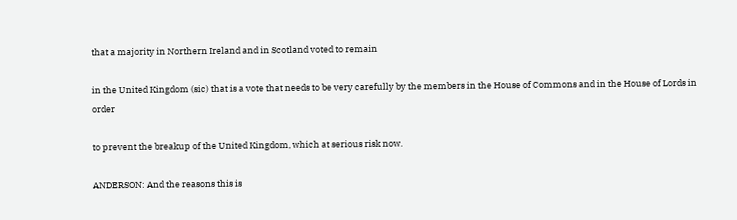that a majority in Northern Ireland and in Scotland voted to remain

in the United Kingdom (sic) that is a vote that needs to be very carefully by the members in the House of Commons and in the House of Lords in order

to prevent the breakup of the United Kingdom, which at serious risk now.

ANDERSON: And the reasons this is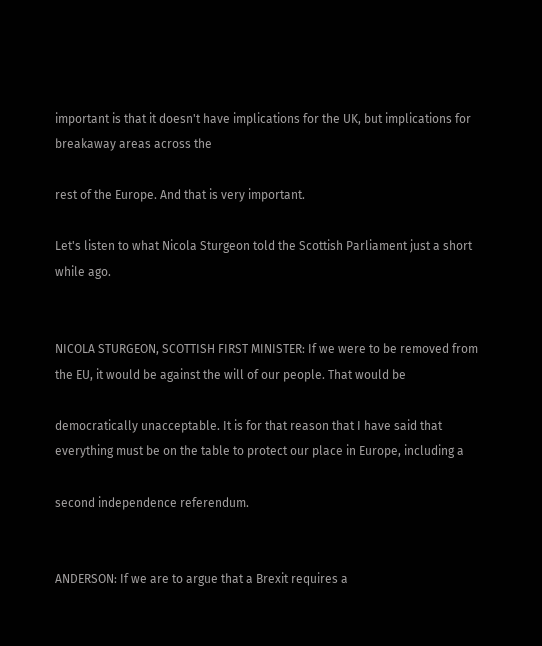important is that it doesn't have implications for the UK, but implications for breakaway areas across the

rest of the Europe. And that is very important.

Let's listen to what Nicola Sturgeon told the Scottish Parliament just a short while ago.


NICOLA STURGEON, SCOTTISH FIRST MINISTER: If we were to be removed from the EU, it would be against the will of our people. That would be

democratically unacceptable. It is for that reason that I have said that everything must be on the table to protect our place in Europe, including a

second independence referendum.


ANDERSON: If we are to argue that a Brexit requires a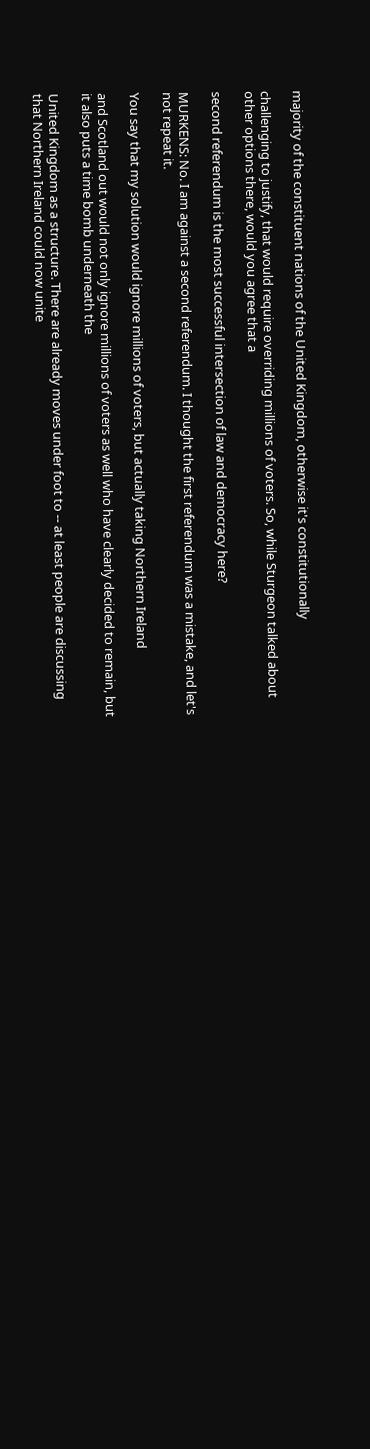majority of the constituent nations of the United Kingdom, otherwise it's constitutionally

challenging to justify, that would require overriding millions of voters. So, while Sturgeon talked about other options there, would you agree that a

second referendum is the most successful intersection of law and democracy here?

MURKENS: No. I am against a second referendum. I thought the first referendum was a mistake, and let's not repeat it.

You say that my solution would ignore millions of voters, but actually taking Northern Ireland

and Scotland out would not only ignore millions of voters as well who have clearly decided to remain, but it also puts a time bomb underneath the

United Kingdom as a structure. There are already moves under foot to -- at least people are discussing that Northern Ireland could now unite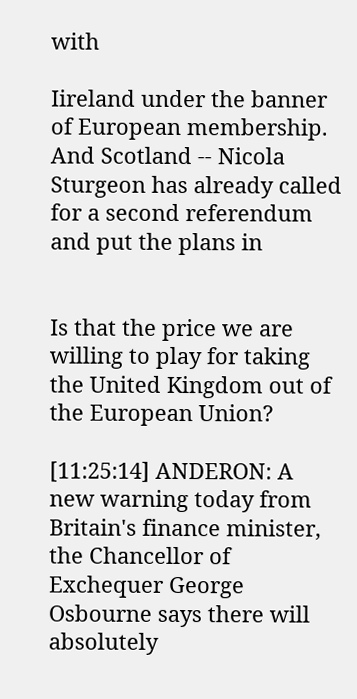with

Iireland under the banner of European membership. And Scotland -- Nicola Sturgeon has already called for a second referendum and put the plans in


Is that the price we are willing to play for taking the United Kingdom out of the European Union?

[11:25:14] ANDERON: A new warning today from Britain's finance minister, the Chancellor of Exchequer George Osbourne says there will absolutely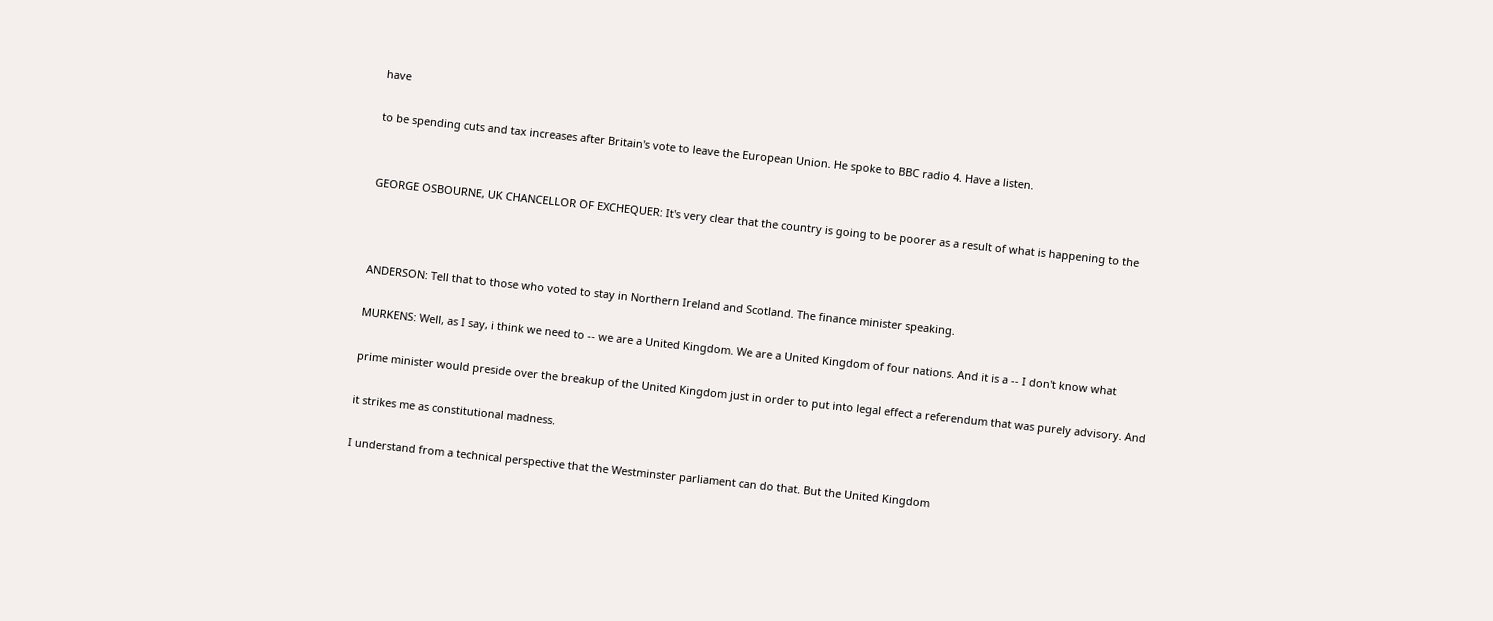have

to be spending cuts and tax increases after Britain's vote to leave the European Union. He spoke to BBC radio 4. Have a listen.


GEORGE OSBOURNE, UK CHANCELLOR OF EXCHEQUER: It's very clear that the country is going to be poorer as a result of what is happening to the



ANDERSON: Tell that to those who voted to stay in Northern Ireland and Scotland. The finance minister speaking.

MURKENS: Well, as I say, i think we need to -- we are a United Kingdom. We are a United Kingdom of four nations. And it is a -- I don't know what

prime minister would preside over the breakup of the United Kingdom just in order to put into legal effect a referendum that was purely advisory. And

it strikes me as constitutional madness.

I understand from a technical perspective that the Westminster parliament can do that. But the United Kingdom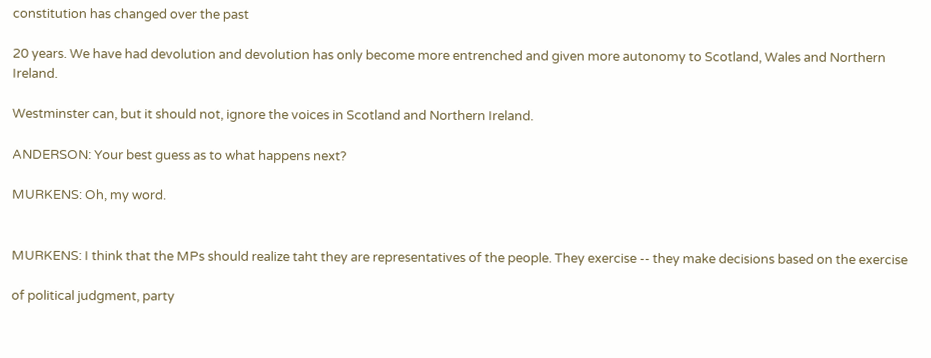constitution has changed over the past

20 years. We have had devolution and devolution has only become more entrenched and given more autonomy to Scotland, Wales and Northern Ireland.

Westminster can, but it should not, ignore the voices in Scotland and Northern Ireland.

ANDERSON: Your best guess as to what happens next?

MURKENS: Oh, my word.


MURKENS: I think that the MPs should realize taht they are representatives of the people. They exercise -- they make decisions based on the exercise

of political judgment, party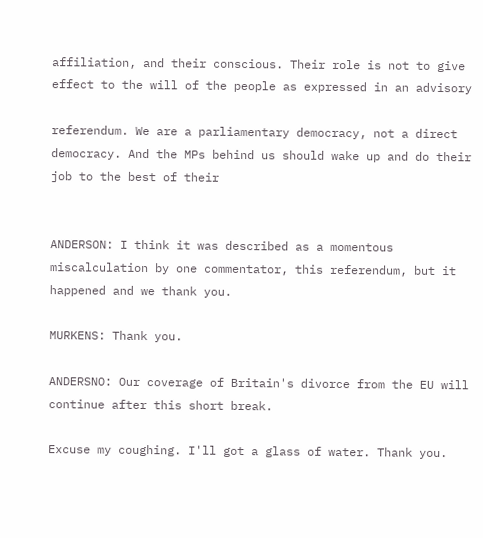affiliation, and their conscious. Their role is not to give effect to the will of the people as expressed in an advisory

referendum. We are a parliamentary democracy, not a direct democracy. And the MPs behind us should wake up and do their job to the best of their


ANDERSON: I think it was described as a momentous miscalculation by one commentator, this referendum, but it happened and we thank you.

MURKENS: Thank you.

ANDERSNO: Our coverage of Britain's divorce from the EU will continue after this short break.

Excuse my coughing. I'll got a glass of water. Thank you.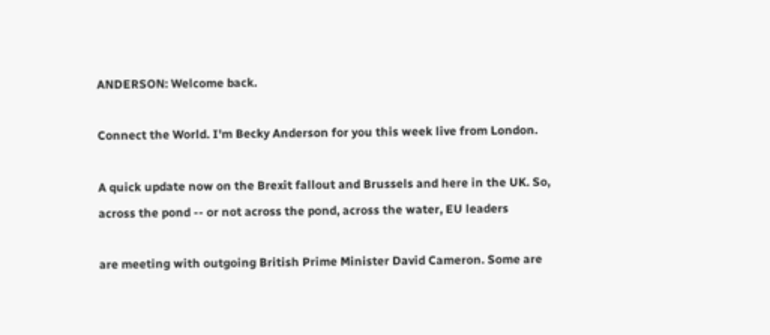ANDERSON: Welcome back.

Connect the World. I'm Becky Anderson for you this week live from London.

A quick update now on the Brexit fallout and Brussels and here in the UK. So, across the pond -- or not across the pond, across the water, EU leaders

are meeting with outgoing British Prime Minister David Cameron. Some are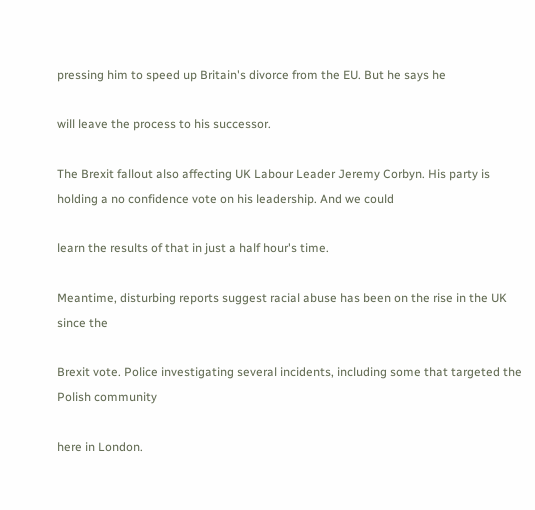pressing him to speed up Britain's divorce from the EU. But he says he

will leave the process to his successor.

The Brexit fallout also affecting UK Labour Leader Jeremy Corbyn. His party is holding a no confidence vote on his leadership. And we could

learn the results of that in just a half hour's time.

Meantime, disturbing reports suggest racial abuse has been on the rise in the UK since the

Brexit vote. Police investigating several incidents, including some that targeted the Polish community

here in London.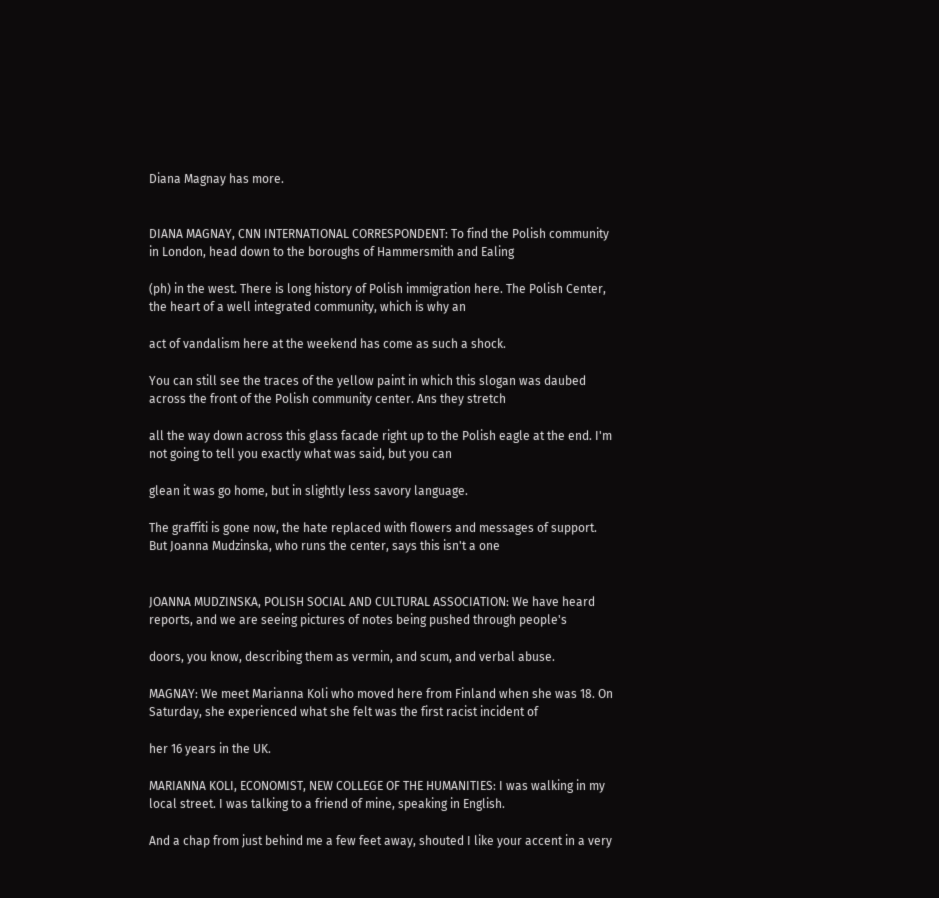Diana Magnay has more.


DIANA MAGNAY, CNN INTERNATIONAL CORRESPONDENT: To find the Polish community in London, head down to the boroughs of Hammersmith and Ealing

(ph) in the west. There is long history of Polish immigration here. The Polish Center, the heart of a well integrated community, which is why an

act of vandalism here at the weekend has come as such a shock.

You can still see the traces of the yellow paint in which this slogan was daubed across the front of the Polish community center. Ans they stretch

all the way down across this glass facade right up to the Polish eagle at the end. I'm not going to tell you exactly what was said, but you can

glean it was go home, but in slightly less savory language.

The graffiti is gone now, the hate replaced with flowers and messages of support. But Joanna Mudzinska, who runs the center, says this isn't a one


JOANNA MUDZINSKA, POLISH SOCIAL AND CULTURAL ASSOCIATION: We have heard reports, and we are seeing pictures of notes being pushed through people's

doors, you know, describing them as vermin, and scum, and verbal abuse.

MAGNAY: We meet Marianna Koli who moved here from Finland when she was 18. On Saturday, she experienced what she felt was the first racist incident of

her 16 years in the UK.

MARIANNA KOLI, ECONOMIST, NEW COLLEGE OF THE HUMANITIES: I was walking in my local street. I was talking to a friend of mine, speaking in English.

And a chap from just behind me a few feet away, shouted I like your accent in a very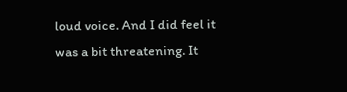loud voice. And I did feel it was a bit threatening. It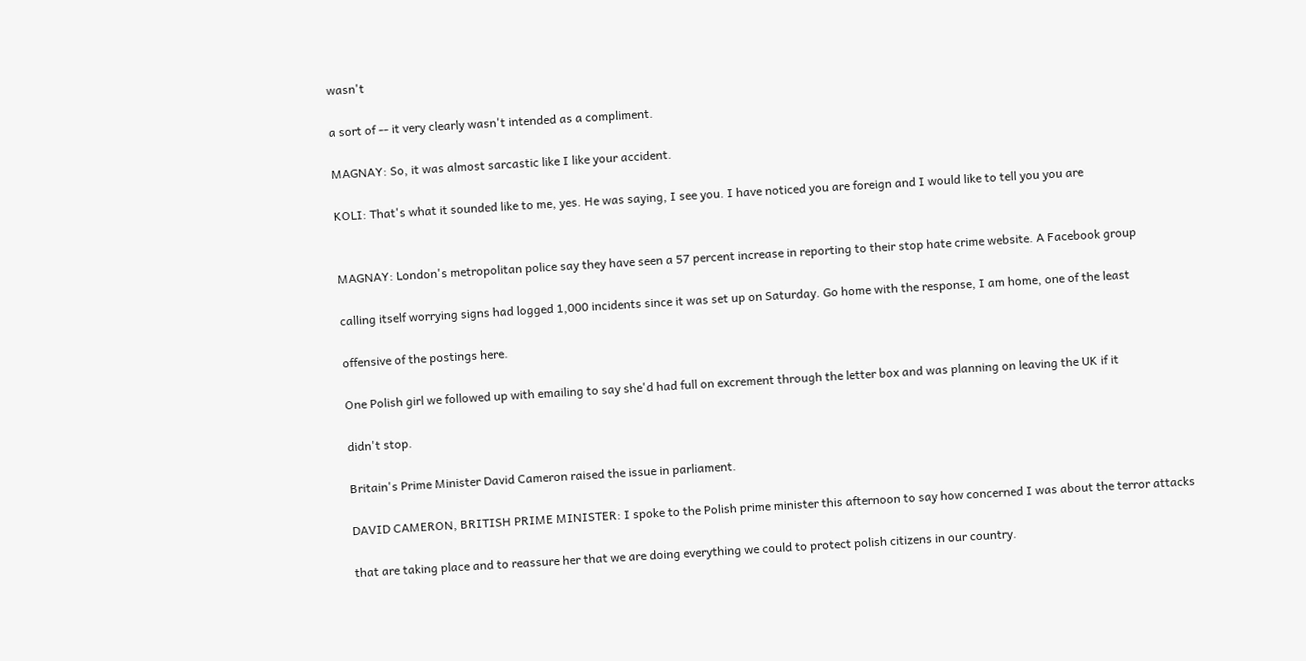wasn't

a sort of -- it very clearly wasn't intended as a compliment.

MAGNAY: So, it was almost sarcastic like I like your accident.

KOLI: That's what it sounded like to me, yes. He was saying, I see you. I have noticed you are foreign and I would like to tell you you are


MAGNAY: London's metropolitan police say they have seen a 57 percent increase in reporting to their stop hate crime website. A Facebook group

calling itself worrying signs had logged 1,000 incidents since it was set up on Saturday. Go home with the response, I am home, one of the least

offensive of the postings here.

One Polish girl we followed up with emailing to say she'd had full on excrement through the letter box and was planning on leaving the UK if it

didn't stop.

Britain's Prime Minister David Cameron raised the issue in parliament.

DAVID CAMERON, BRITISH PRIME MINISTER: I spoke to the Polish prime minister this afternoon to say how concerned I was about the terror attacks

that are taking place and to reassure her that we are doing everything we could to protect polish citizens in our country.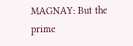MAGNAY: But the prime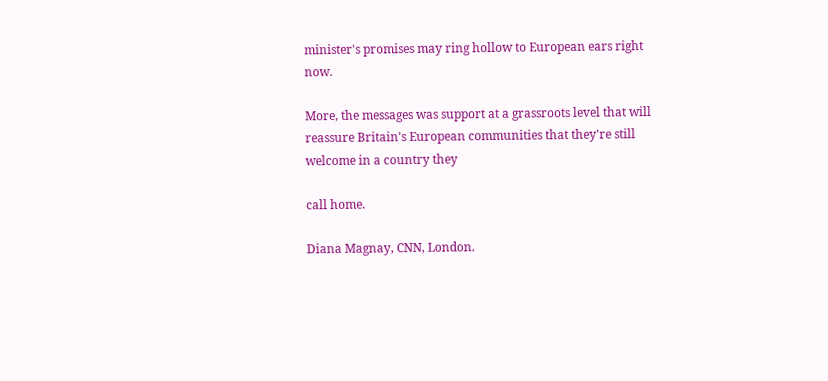minister's promises may ring hollow to European ears right now.

More, the messages was support at a grassroots level that will reassure Britain's European communities that they're still welcome in a country they

call home.

Diana Magnay, CNN, London.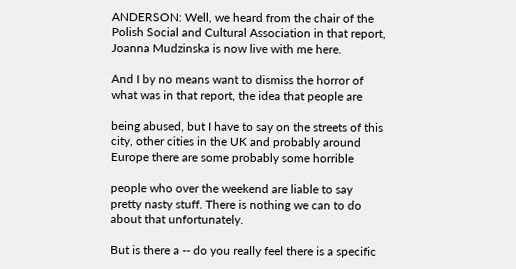ANDERSON: Well, we heard from the chair of the Polish Social and Cultural Association in that report, Joanna Mudzinska is now live with me here.

And I by no means want to dismiss the horror of what was in that report, the idea that people are

being abused, but I have to say on the streets of this city, other cities in the UK and probably around Europe there are some probably some horrible

people who over the weekend are liable to say pretty nasty stuff. There is nothing we can to do about that unfortunately.

But is there a -- do you really feel there is a specific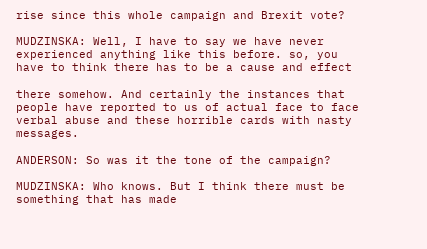rise since this whole campaign and Brexit vote?

MUDZINSKA: Well, I have to say we have never experienced anything like this before. so, you have to think there has to be a cause and effect

there somehow. And certainly the instances that people have reported to us of actual face to face verbal abuse and these horrible cards with nasty messages.

ANDERSON: So was it the tone of the campaign?

MUDZINSKA: Who knows. But I think there must be something that has made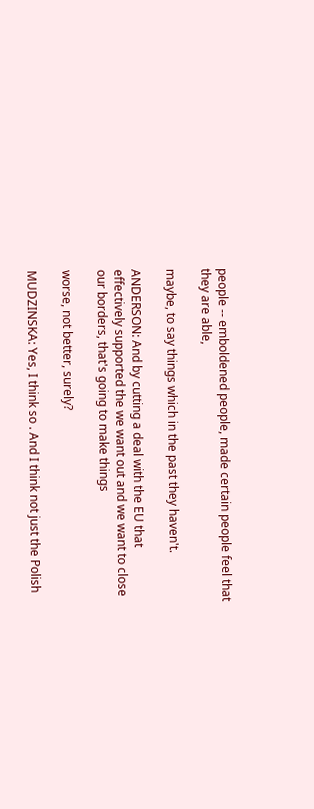people -- emboldened people, made certain people feel that they are able,

maybe, to say things which in the past they haven't.

ANDERSON: And by cutting a deal with the EU that effectively supported the we want out and we want to close our borders, that's going to make things

worse, not better, surely?

MUDZINSKA: Yes, I think so . And I think not just the Polish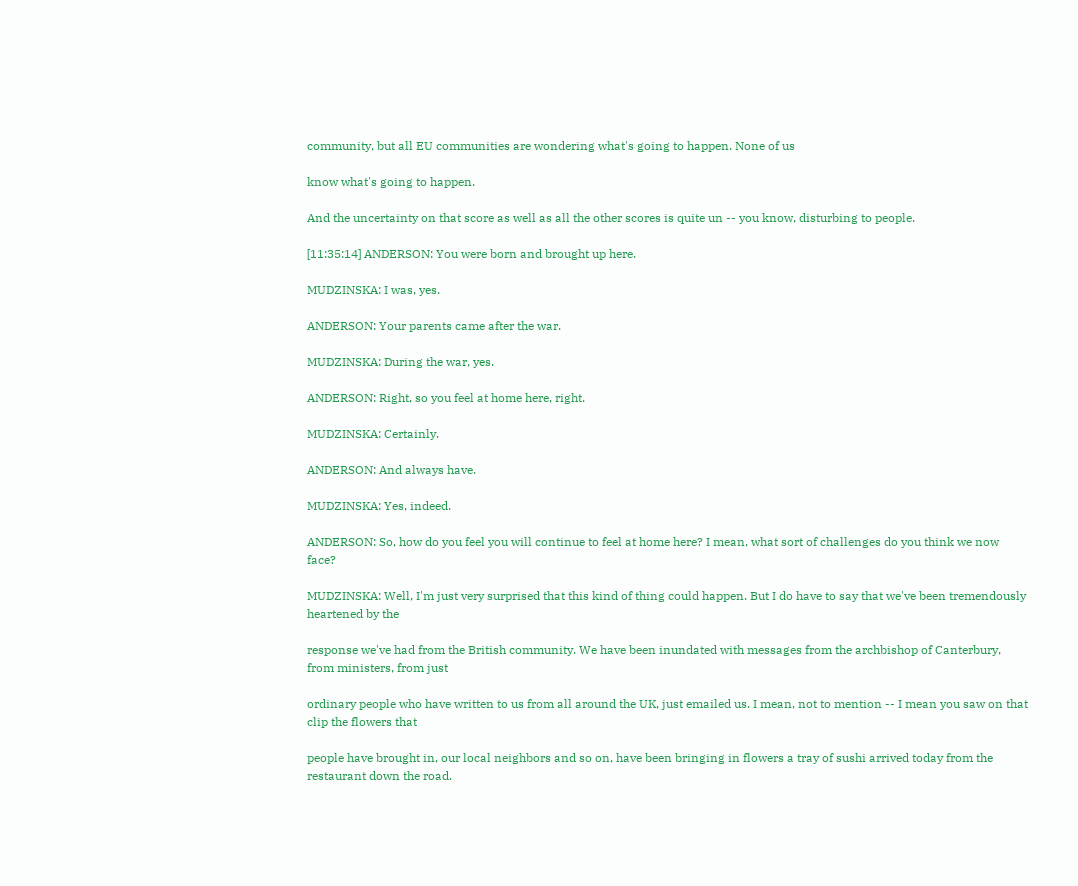community, but all EU communities are wondering what's going to happen. None of us

know what's going to happen.

And the uncertainty on that score as well as all the other scores is quite un -- you know, disturbing to people.

[11:35:14] ANDERSON: You were born and brought up here.

MUDZINSKA: I was, yes.

ANDERSON: Your parents came after the war.

MUDZINSKA: During the war, yes.

ANDERSON: Right, so you feel at home here, right.

MUDZINSKA: Certainly.

ANDERSON: And always have.

MUDZINSKA: Yes, indeed.

ANDERSON: So, how do you feel you will continue to feel at home here? I mean, what sort of challenges do you think we now face?

MUDZINSKA: Well, I'm just very surprised that this kind of thing could happen. But I do have to say that we've been tremendously heartened by the

response we've had from the British community. We have been inundated with messages from the archbishop of Canterbury, from ministers, from just

ordinary people who have written to us from all around the UK, just emailed us. I mean, not to mention -- I mean you saw on that clip the flowers that

people have brought in, our local neighbors and so on, have been bringing in flowers a tray of sushi arrived today from the restaurant down the road.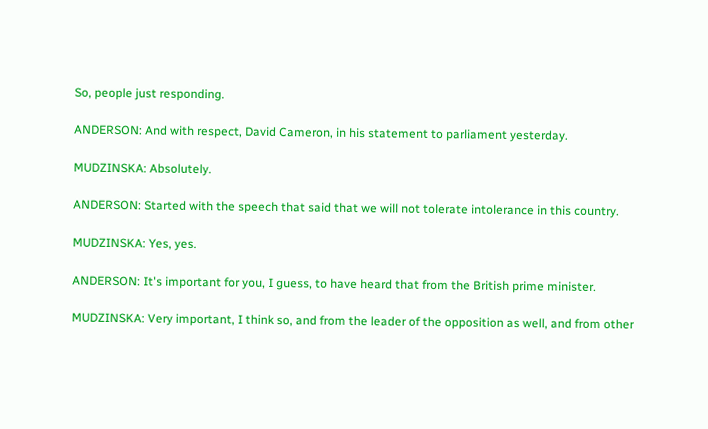So, people just responding.

ANDERSON: And with respect, David Cameron, in his statement to parliament yesterday.

MUDZINSKA: Absolutely.

ANDERSON: Started with the speech that said that we will not tolerate intolerance in this country.

MUDZINSKA: Yes, yes.

ANDERSON: It's important for you, I guess, to have heard that from the British prime minister.

MUDZINSKA: Very important, I think so, and from the leader of the opposition as well, and from other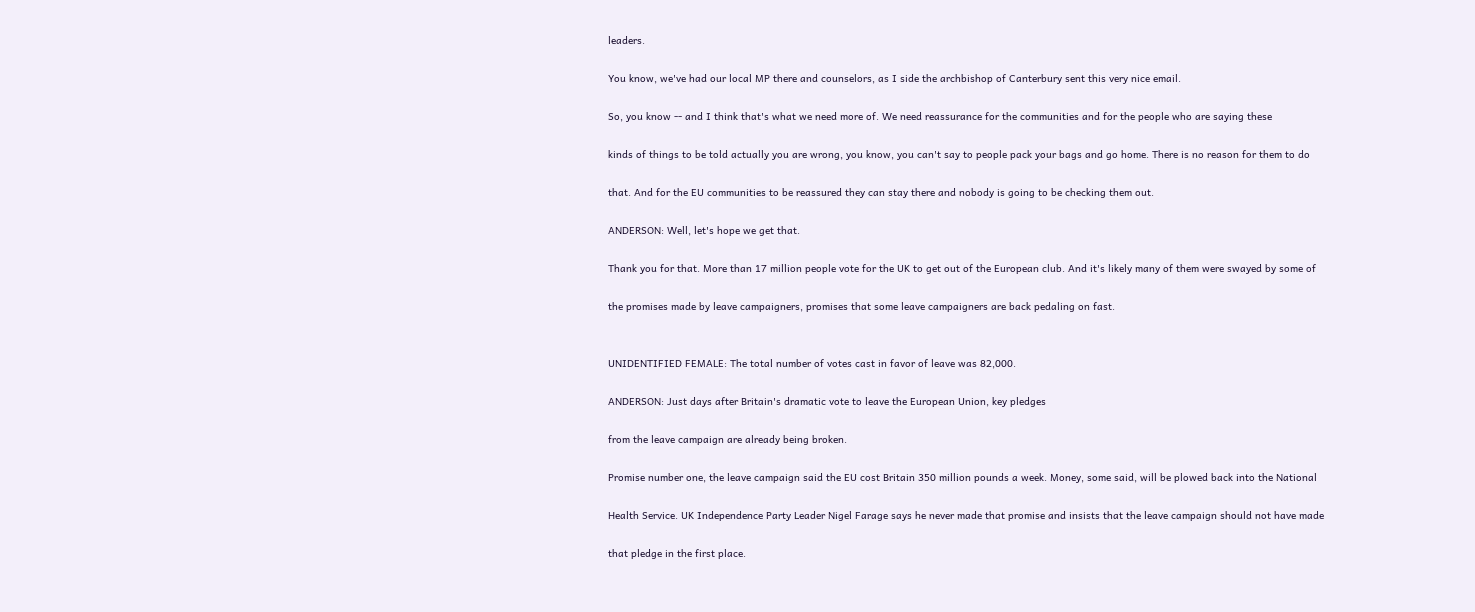leaders.

You know, we've had our local MP there and counselors, as I side the archbishop of Canterbury sent this very nice email.

So, you know -- and I think that's what we need more of. We need reassurance for the communities and for the people who are saying these

kinds of things to be told actually you are wrong, you know, you can't say to people pack your bags and go home. There is no reason for them to do

that. And for the EU communities to be reassured they can stay there and nobody is going to be checking them out.

ANDERSON: Well, let's hope we get that.

Thank you for that. More than 17 million people vote for the UK to get out of the European club. And it's likely many of them were swayed by some of

the promises made by leave campaigners, promises that some leave campaigners are back pedaling on fast.


UNIDENTIFIED FEMALE: The total number of votes cast in favor of leave was 82,000.

ANDERSON: Just days after Britain's dramatic vote to leave the European Union, key pledges

from the leave campaign are already being broken.

Promise number one, the leave campaign said the EU cost Britain 350 million pounds a week. Money, some said, will be plowed back into the National

Health Service. UK Independence Party Leader Nigel Farage says he never made that promise and insists that the leave campaign should not have made

that pledge in the first place.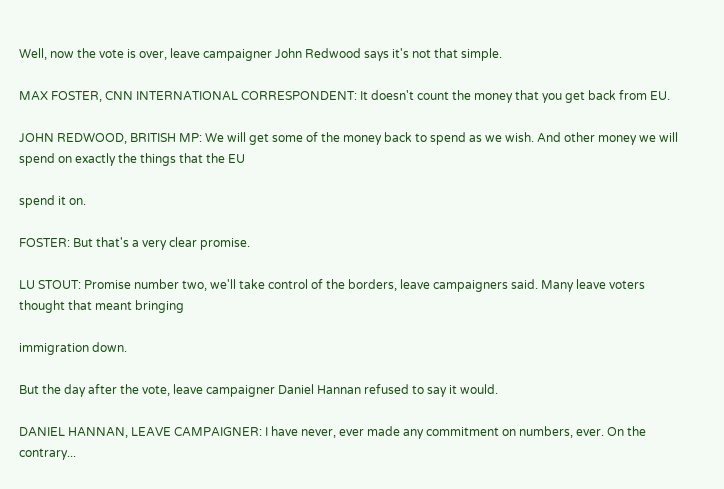Well, now the vote is over, leave campaigner John Redwood says it's not that simple.

MAX FOSTER, CNN INTERNATIONAL CORRESPONDENT: It doesn't count the money that you get back from EU.

JOHN REDWOOD, BRITISH MP: We will get some of the money back to spend as we wish. And other money we will spend on exactly the things that the EU

spend it on.

FOSTER: But that's a very clear promise.

LU STOUT: Promise number two, we'll take control of the borders, leave campaigners said. Many leave voters thought that meant bringing

immigration down.

But the day after the vote, leave campaigner Daniel Hannan refused to say it would.

DANIEL HANNAN, LEAVE CAMPAIGNER: I have never, ever made any commitment on numbers, ever. On the contrary...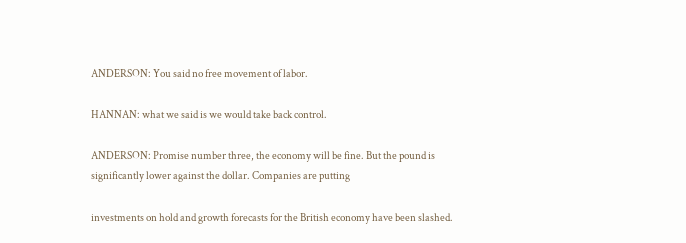ANDERSON: You said no free movement of labor.

HANNAN: what we said is we would take back control.

ANDERSON: Promise number three, the economy will be fine. But the pound is significantly lower against the dollar. Companies are putting

investments on hold and growth forecasts for the British economy have been slashed.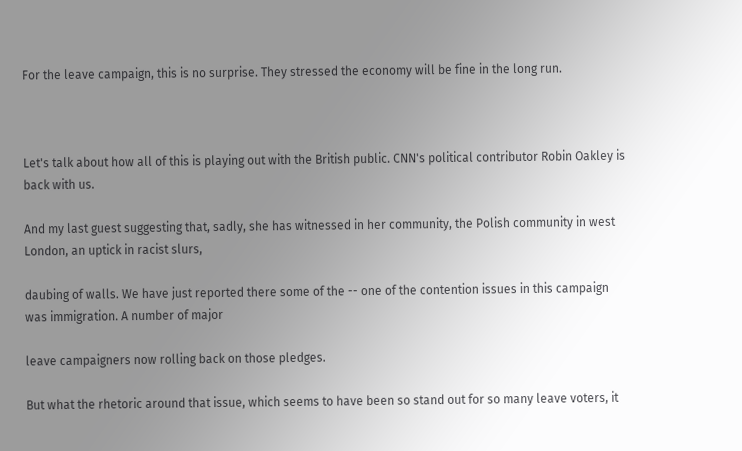For the leave campaign, this is no surprise. They stressed the economy will be fine in the long run.



Let's talk about how all of this is playing out with the British public. CNN's political contributor Robin Oakley is back with us.

And my last guest suggesting that, sadly, she has witnessed in her community, the Polish community in west London, an uptick in racist slurs,

daubing of walls. We have just reported there some of the -- one of the contention issues in this campaign was immigration. A number of major

leave campaigners now rolling back on those pledges.

But what the rhetoric around that issue, which seems to have been so stand out for so many leave voters, it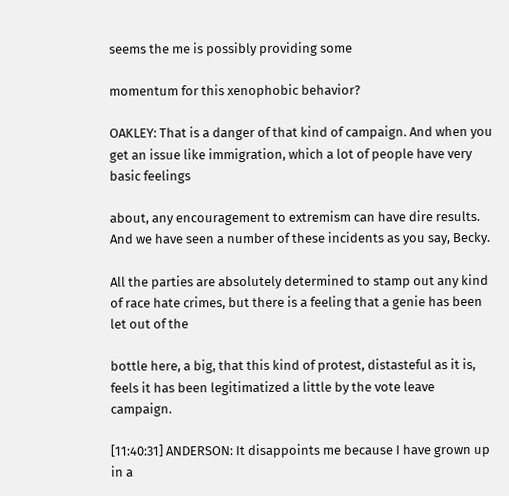seems the me is possibly providing some

momentum for this xenophobic behavior?

OAKLEY: That is a danger of that kind of campaign. And when you get an issue like immigration, which a lot of people have very basic feelings

about, any encouragement to extremism can have dire results. And we have seen a number of these incidents as you say, Becky.

All the parties are absolutely determined to stamp out any kind of race hate crimes, but there is a feeling that a genie has been let out of the

bottle here, a big, that this kind of protest, distasteful as it is, feels it has been legitimatized a little by the vote leave campaign.

[11:40:31] ANDERSON: It disappoints me because I have grown up in a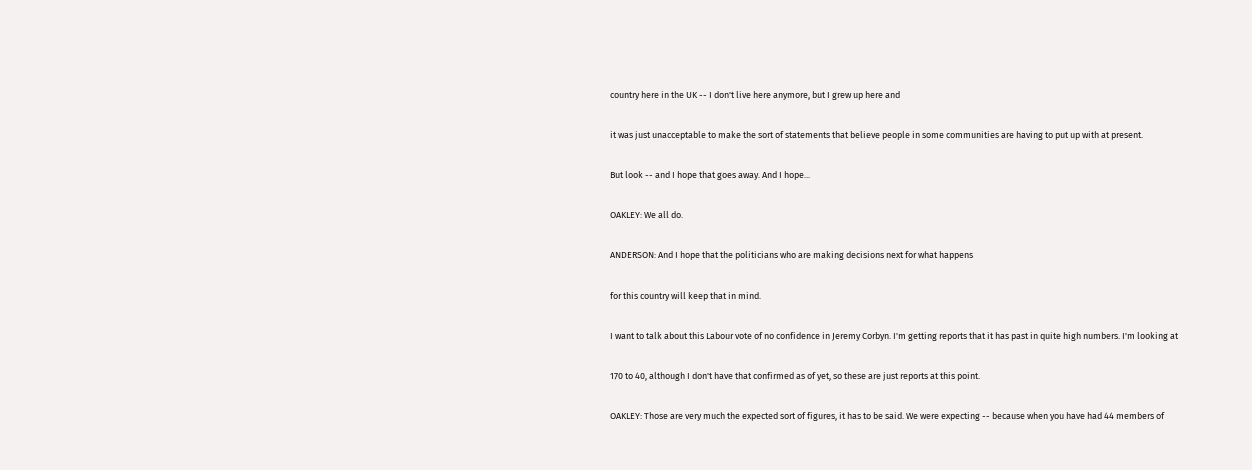country here in the UK -- I don't live here anymore, but I grew up here and

it was just unacceptable to make the sort of statements that believe people in some communities are having to put up with at present.

But look -- and I hope that goes away. And I hope...

OAKLEY: We all do.

ANDERSON: And I hope that the politicians who are making decisions next for what happens

for this country will keep that in mind.

I want to talk about this Labour vote of no confidence in Jeremy Corbyn. I'm getting reports that it has past in quite high numbers. I'm looking at

170 to 40, although I don't have that confirmed as of yet, so these are just reports at this point.

OAKLEY: Those are very much the expected sort of figures, it has to be said. We were expecting -- because when you have had 44 members of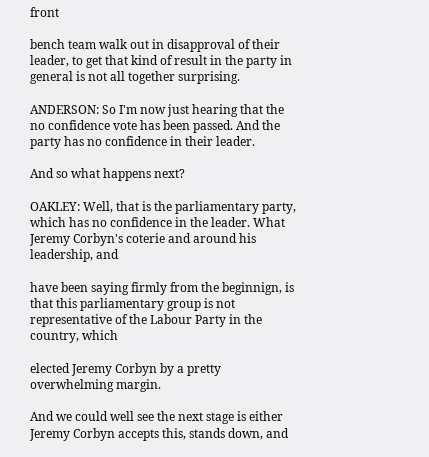front

bench team walk out in disapproval of their leader, to get that kind of result in the party in general is not all together surprising.

ANDERSON: So I'm now just hearing that the no confidence vote has been passed. And the party has no confidence in their leader.

And so what happens next?

OAKLEY: Well, that is the parliamentary party, which has no confidence in the leader. What Jeremy Corbyn's coterie and around his leadership, and

have been saying firmly from the beginnign, is that this parliamentary group is not representative of the Labour Party in the country, which

elected Jeremy Corbyn by a pretty overwhelming margin.

And we could well see the next stage is either Jeremy Corbyn accepts this, stands down, and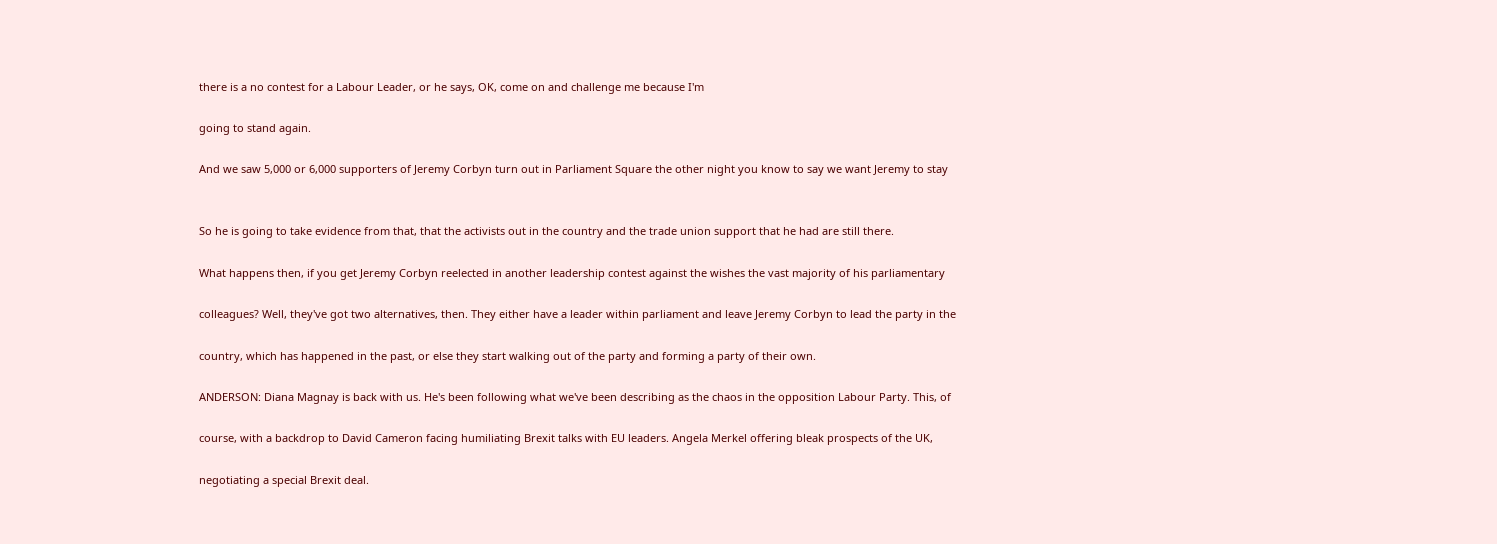there is a no contest for a Labour Leader, or he says, OK, come on and challenge me because I'm

going to stand again.

And we saw 5,000 or 6,000 supporters of Jeremy Corbyn turn out in Parliament Square the other night you know to say we want Jeremy to stay


So he is going to take evidence from that, that the activists out in the country and the trade union support that he had are still there.

What happens then, if you get Jeremy Corbyn reelected in another leadership contest against the wishes the vast majority of his parliamentary

colleagues? Well, they've got two alternatives, then. They either have a leader within parliament and leave Jeremy Corbyn to lead the party in the

country, which has happened in the past, or else they start walking out of the party and forming a party of their own.

ANDERSON: Diana Magnay is back with us. He's been following what we've been describing as the chaos in the opposition Labour Party. This, of

course, with a backdrop to David Cameron facing humiliating Brexit talks with EU leaders. Angela Merkel offering bleak prospects of the UK,

negotiating a special Brexit deal.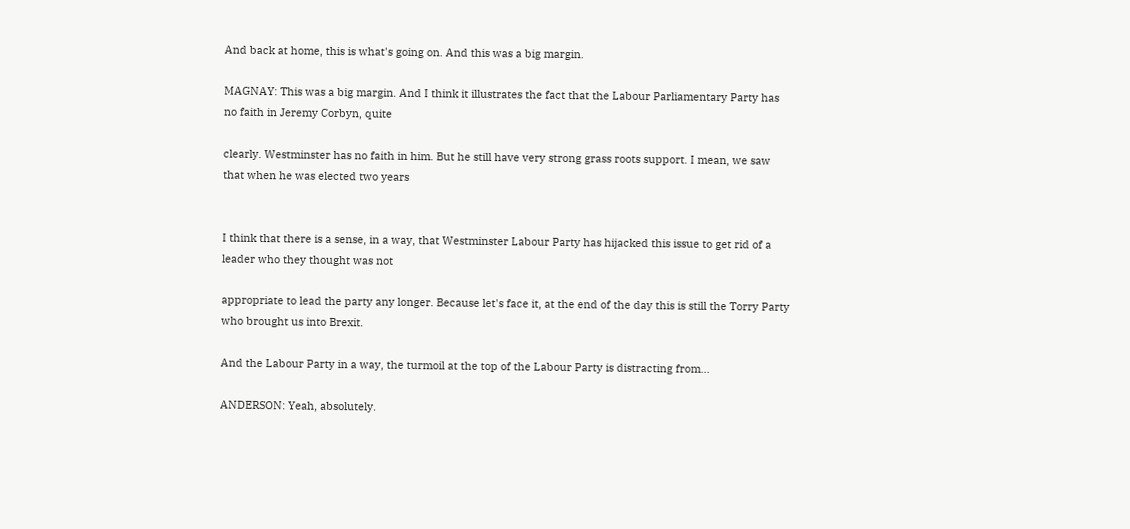And back at home, this is what's going on. And this was a big margin.

MAGNAY: This was a big margin. And I think it illustrates the fact that the Labour Parliamentary Party has no faith in Jeremy Corbyn, quite

clearly. Westminster has no faith in him. But he still have very strong grass roots support. I mean, we saw that when he was elected two years


I think that there is a sense, in a way, that Westminster Labour Party has hijacked this issue to get rid of a leader who they thought was not

appropriate to lead the party any longer. Because let's face it, at the end of the day this is still the Torry Party who brought us into Brexit.

And the Labour Party in a way, the turmoil at the top of the Labour Party is distracting from...

ANDERSON: Yeah, absolutely.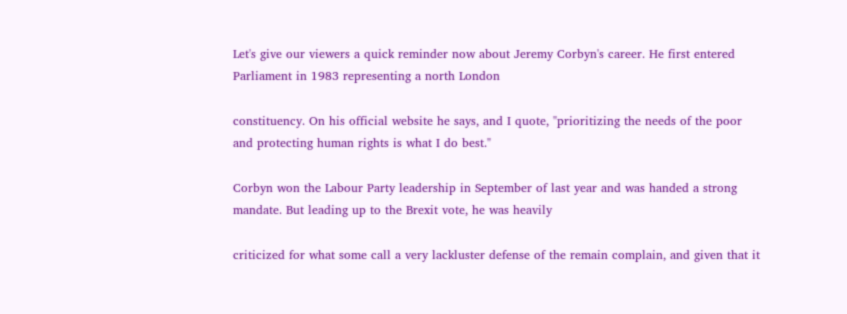Let's give our viewers a quick reminder now about Jeremy Corbyn's career. He first entered Parliament in 1983 representing a north London

constituency. On his official website he says, and I quote, "prioritizing the needs of the poor and protecting human rights is what I do best."

Corbyn won the Labour Party leadership in September of last year and was handed a strong mandate. But leading up to the Brexit vote, he was heavily

criticized for what some call a very lackluster defense of the remain complain, and given that it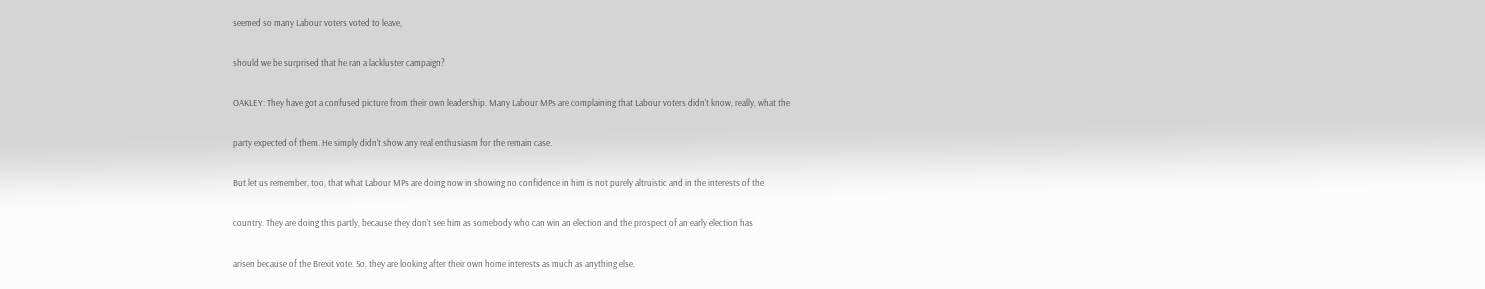seemed so many Labour voters voted to leave,

should we be surprised that he ran a lackluster campaign?

OAKLEY: They have got a confused picture from their own leadership. Many Labour MPs are complaining that Labour voters didn't know, really, what the

party expected of them. He simply didn't show any real enthusiasm for the remain case.

But let us remember, too, that what Labour MPs are doing now in showing no confidence in him is not purely altruistic and in the interests of the

country. They are doing this partly, because they don't see him as somebody who can win an election and the prospect of an early election has

arisen because of the Brexit vote. So, they are looking after their own home interests as much as anything else.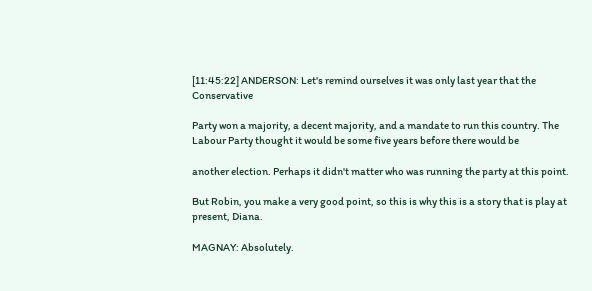[11:45:22] ANDERSON: Let's remind ourselves it was only last year that the Conservative

Party won a majority, a decent majority, and a mandate to run this country. The Labour Party thought it would be some five years before there would be

another election. Perhaps it didn't matter who was running the party at this point.

But Robin, you make a very good point, so this is why this is a story that is play at present, Diana.

MAGNAY: Absolutely.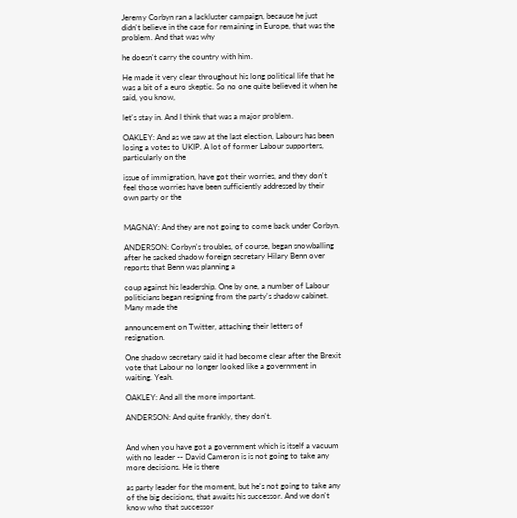Jeremy Corbyn ran a lackluster campaign, because he just didn't believe in the case for remaining in Europe, that was the problem. And that was why

he doesn't carry the country with him.

He made it very clear throughout his long political life that he was a bit of a euro skeptic. So no one quite believed it when he said, you know,

let's stay in. And I think that was a major problem.

OAKLEY: And as we saw at the last election, Labours has been losing a votes to UKIP. A lot of former Labour supporters, particularly on the

issue of immigration, have got their worries, and they don't feel those worries have been sufficiently addressed by their own party or the


MAGNAY: And they are not going to come back under Corbyn.

ANDERSON: Corbyn's troubles, of course, began snowballing after he sacked shadow foreign secretary Hilary Benn over reports that Benn was planning a

coup against his leadership. One by one, a number of Labour politicians began resigning from the party's shadow cabinet. Many made the

announcement on Twitter, attaching their letters of resignation.

One shadow secretary said it had become clear after the Brexit vote that Labour no longer looked like a government in waiting. Yeah.

OAKLEY: And all the more important.

ANDERSON: And quite frankly, they don't.


And when you have got a government which is itself a vacuum with no leader -- David Cameron is is not going to take any more decisions. He is there

as party leader for the moment, but he's not going to take any of the big decisions, that awaits his successor. And we don't know who that successor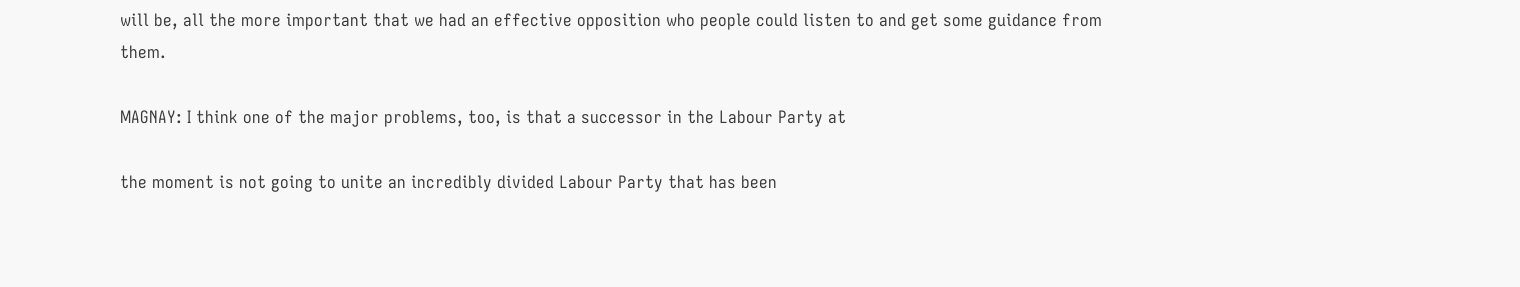will be, all the more important that we had an effective opposition who people could listen to and get some guidance from them.

MAGNAY: I think one of the major problems, too, is that a successor in the Labour Party at

the moment is not going to unite an incredibly divided Labour Party that has been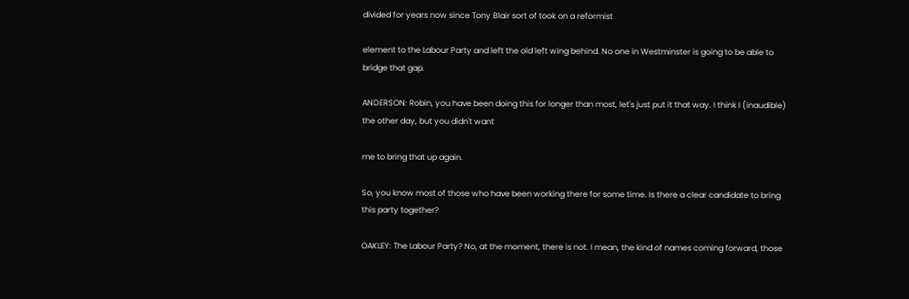divided for years now since Tony Blair sort of took on a reformist

element to the Labour Party and left the old left wing behind. No one in Westminster is going to be able to bridge that gap.

ANDERSON: Robin, you have been doing this for longer than most, let's just put it that way. I think I (inaudible) the other day, but you didn't want

me to bring that up again.

So, you know most of those who have been working there for some time. Is there a clear candidate to bring this party together?

OAKLEY: The Labour Party? No, at the moment, there is not. I mean, the kind of names coming forward, those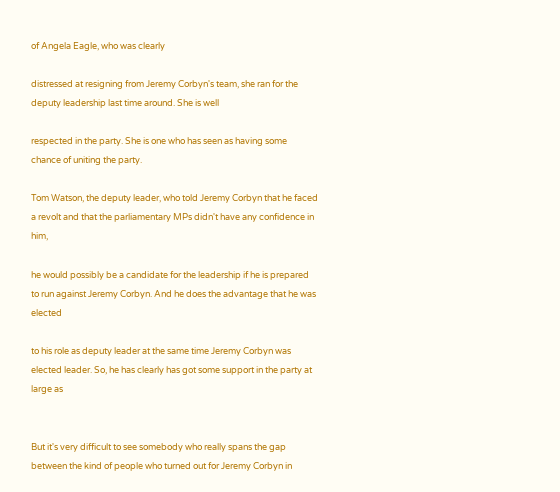of Angela Eagle, who was clearly

distressed at resigning from Jeremy Corbyn's team, she ran for the deputy leadership last time around. She is well

respected in the party. She is one who has seen as having some chance of uniting the party.

Tom Watson, the deputy leader, who told Jeremy Corbyn that he faced a revolt and that the parliamentary MPs didn't have any confidence in him,

he would possibly be a candidate for the leadership if he is prepared to run against Jeremy Corbyn. And he does the advantage that he was elected

to his role as deputy leader at the same time Jeremy Corbyn was elected leader. So, he has clearly has got some support in the party at large as


But it's very difficult to see somebody who really spans the gap between the kind of people who turned out for Jeremy Corbyn in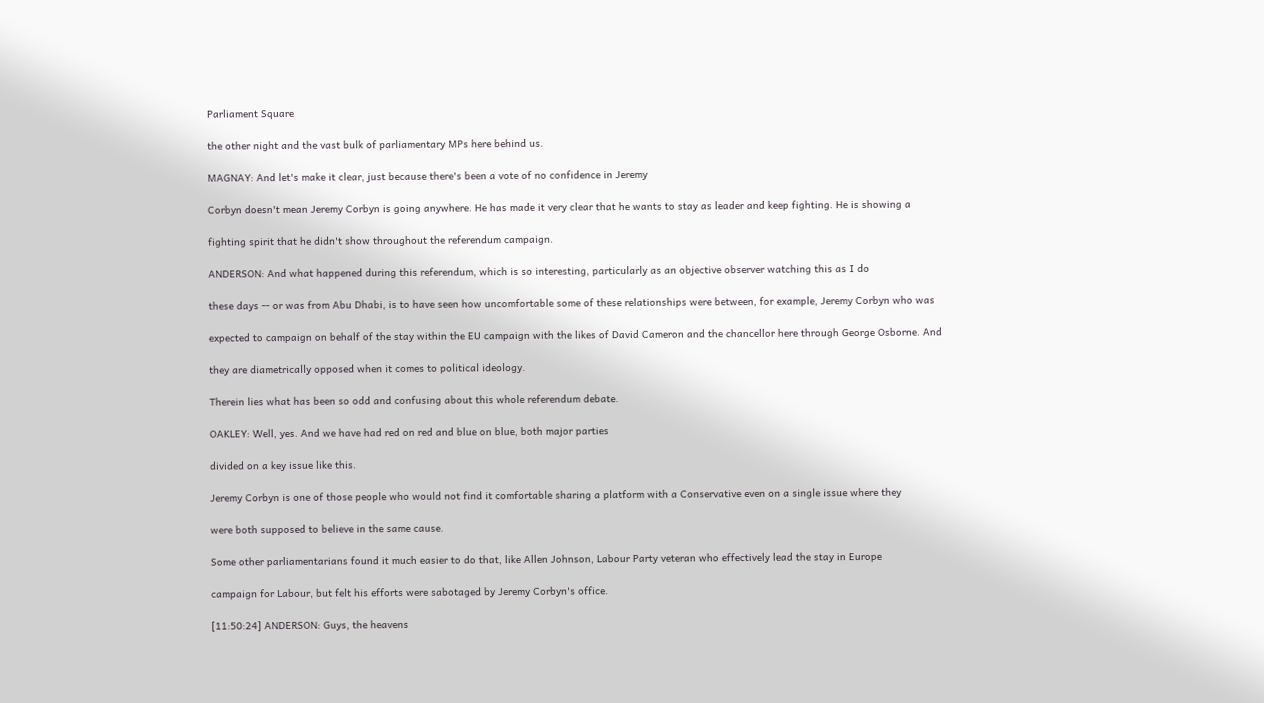Parliament Square

the other night and the vast bulk of parliamentary MPs here behind us.

MAGNAY: And let's make it clear, just because there's been a vote of no confidence in Jeremy

Corbyn doesn't mean Jeremy Corbyn is going anywhere. He has made it very clear that he wants to stay as leader and keep fighting. He is showing a

fighting spirit that he didn't show throughout the referendum campaign.

ANDERSON: And what happened during this referendum, which is so interesting, particularly as an objective observer watching this as I do

these days -- or was from Abu Dhabi, is to have seen how uncomfortable some of these relationships were between, for example, Jeremy Corbyn who was

expected to campaign on behalf of the stay within the EU campaign with the likes of David Cameron and the chancellor here through George Osborne. And

they are diametrically opposed when it comes to political ideology.

Therein lies what has been so odd and confusing about this whole referendum debate.

OAKLEY: Well, yes. And we have had red on red and blue on blue, both major parties

divided on a key issue like this.

Jeremy Corbyn is one of those people who would not find it comfortable sharing a platform with a Conservative even on a single issue where they

were both supposed to believe in the same cause.

Some other parliamentarians found it much easier to do that, like Allen Johnson, Labour Party veteran who effectively lead the stay in Europe

campaign for Labour, but felt his efforts were sabotaged by Jeremy Corbyn's office.

[11:50:24] ANDERSON: Guys, the heavens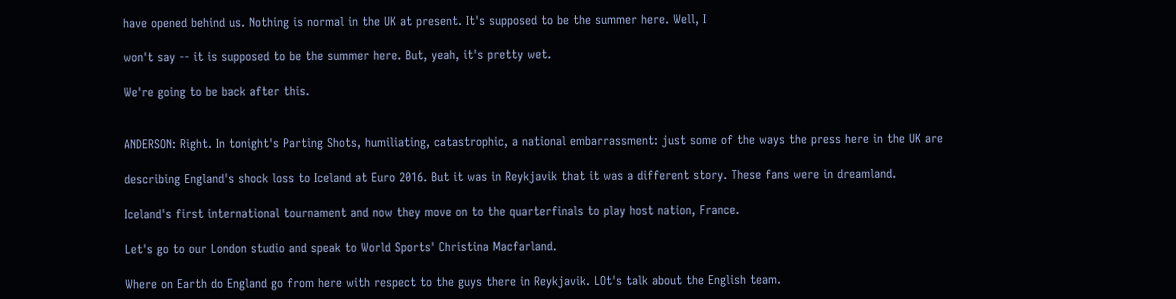have opened behind us. Nothing is normal in the UK at present. It's supposed to be the summer here. Well, I

won't say -- it is supposed to be the summer here. But, yeah, it's pretty wet.

We're going to be back after this.


ANDERSON: Right. In tonight's Parting Shots, humiliating, catastrophic, a national embarrassment: just some of the ways the press here in the UK are

describing England's shock loss to Iceland at Euro 2016. But it was in Reykjavik that it was a different story. These fans were in dreamland.

Iceland's first international tournament and now they move on to the quarterfinals to play host nation, France.

Let's go to our London studio and speak to World Sports' Christina Macfarland.

Where on Earth do England go from here with respect to the guys there in Reykjavik. LOt's talk about the English team.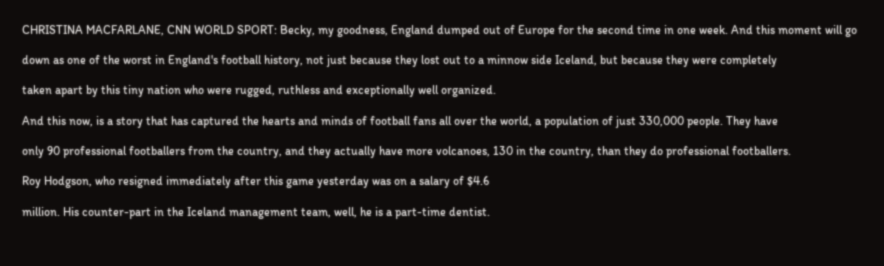CHRISTINA MACFARLANE, CNN WORLD SPORT: Becky, my goodness, England dumped out of Europe for the second time in one week. And this moment will go

down as one of the worst in England's football history, not just because they lost out to a minnow side Iceland, but because they were completely

taken apart by this tiny nation who were rugged, ruthless and exceptionally well organized.

And this now, is a story that has captured the hearts and minds of football fans all over the world, a population of just 330,000 people. They have

only 90 professional footballers from the country, and they actually have more volcanoes, 130 in the country, than they do professional footballers.

Roy Hodgson, who resigned immediately after this game yesterday was on a salary of $4.6

million. His counter-part in the Iceland management team, well, he is a part-time dentist.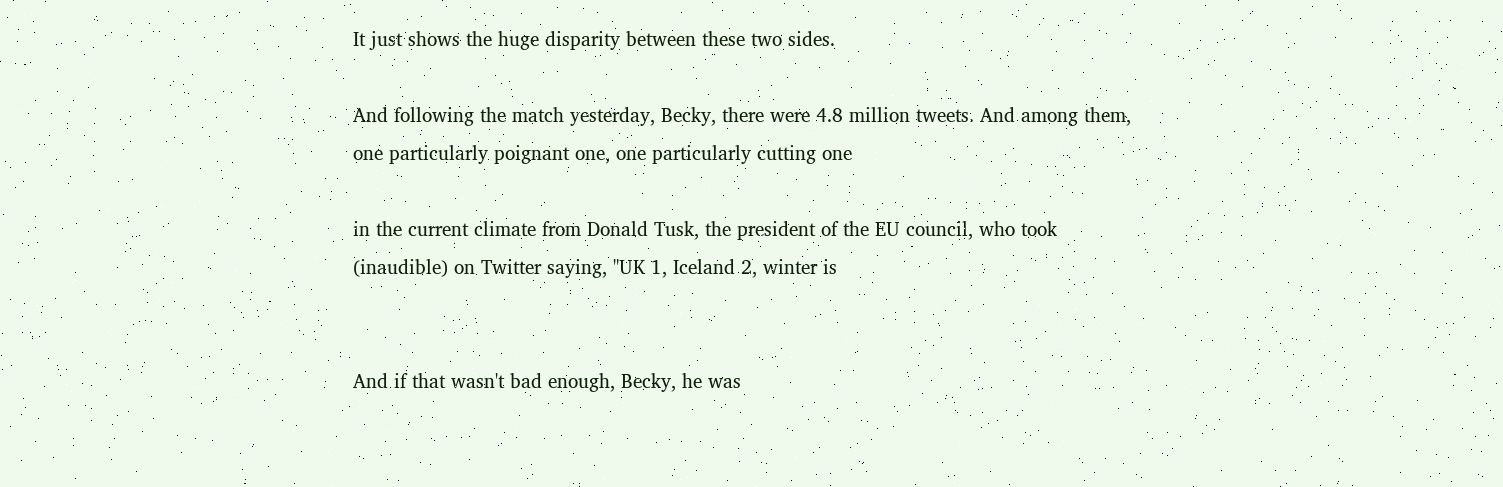It just shows the huge disparity between these two sides.

And following the match yesterday, Becky, there were 4.8 million tweets. And among them, one particularly poignant one, one particularly cutting one

in the current climate from Donald Tusk, the president of the EU council, who took (inaudible) on Twitter saying, "UK 1, Iceland 2, winter is


And if that wasn't bad enough, Becky, he was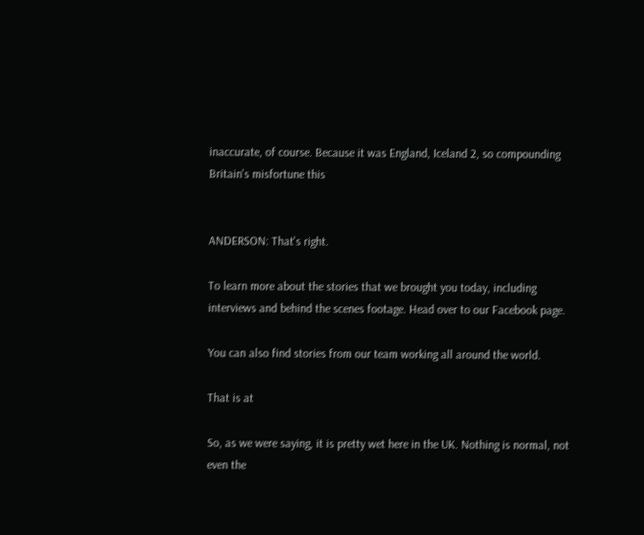inaccurate, of course. Because it was England, Iceland 2, so compounding Britain's misfortune this


ANDERSON: That's right.

To learn more about the stories that we brought you today, including interviews and behind the scenes footage. Head over to our Facebook page.

You can also find stories from our team working all around the world.

That is at

So, as we were saying, it is pretty wet here in the UK. Nothing is normal, not even the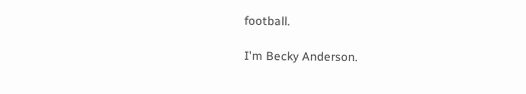football.

I'm Becky Anderson.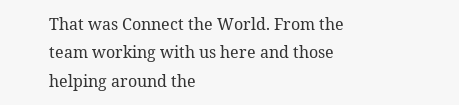That was Connect the World. From the team working with us here and those helping around the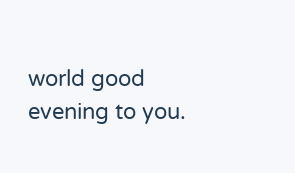world good evening to you.